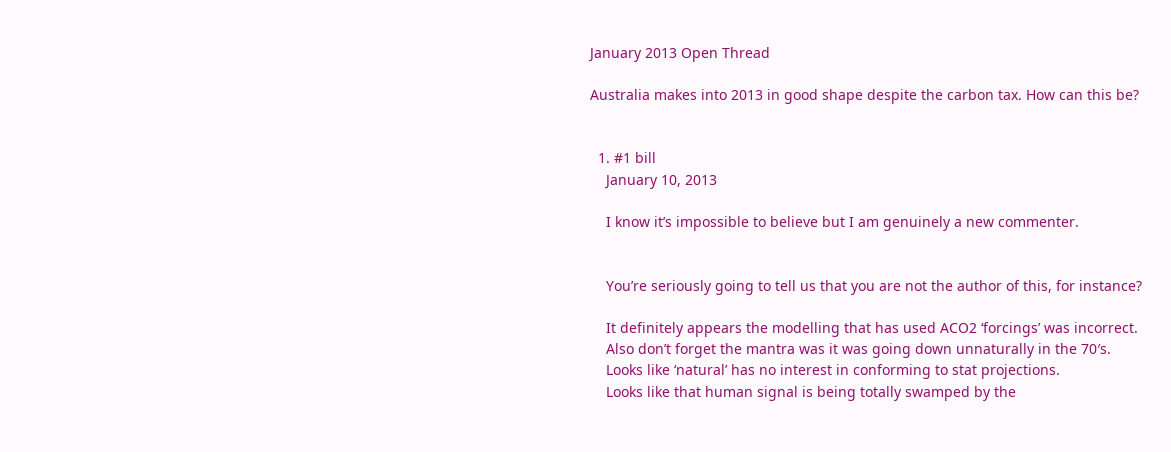January 2013 Open Thread

Australia makes into 2013 in good shape despite the carbon tax. How can this be?


  1. #1 bill
    January 10, 2013

    I know it’s impossible to believe but I am genuinely a new commenter.


    You’re seriously going to tell us that you are not the author of this, for instance?

    It definitely appears the modelling that has used ACO2 ‘forcings’ was incorrect.
    Also don’t forget the mantra was it was going down unnaturally in the 70′s.
    Looks like ‘natural’ has no interest in conforming to stat projections.
    Looks like that human signal is being totally swamped by the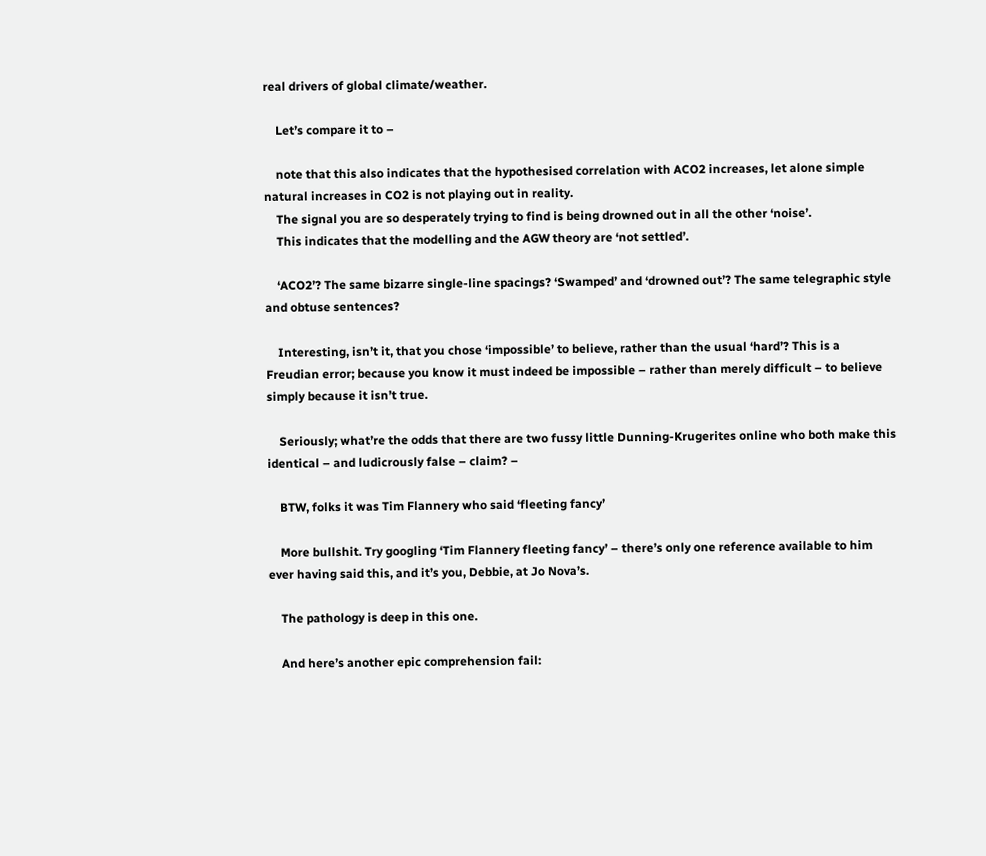real drivers of global climate/weather.

    Let’s compare it to –

    note that this also indicates that the hypothesised correlation with ACO2 increases, let alone simple natural increases in CO2 is not playing out in reality.
    The signal you are so desperately trying to find is being drowned out in all the other ‘noise’.
    This indicates that the modelling and the AGW theory are ‘not settled’.

    ‘ACO2’? The same bizarre single-line spacings? ‘Swamped’ and ‘drowned out’? The same telegraphic style and obtuse sentences?

    Interesting, isn’t it, that you chose ‘impossible’ to believe, rather than the usual ‘hard’? This is a Freudian error; because you know it must indeed be impossible – rather than merely difficult – to believe simply because it isn’t true.

    Seriously; what’re the odds that there are two fussy little Dunning-Krugerites online who both make this identical – and ludicrously false – claim? –

    BTW, folks it was Tim Flannery who said ‘fleeting fancy’

    More bullshit. Try googling ‘Tim Flannery fleeting fancy’ – there’s only one reference available to him ever having said this, and it’s you, Debbie, at Jo Nova’s.

    The pathology is deep in this one.

    And here’s another epic comprehension fail: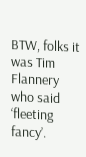BTW, folks it was Tim Flannery who said ‘fleeting fancy’.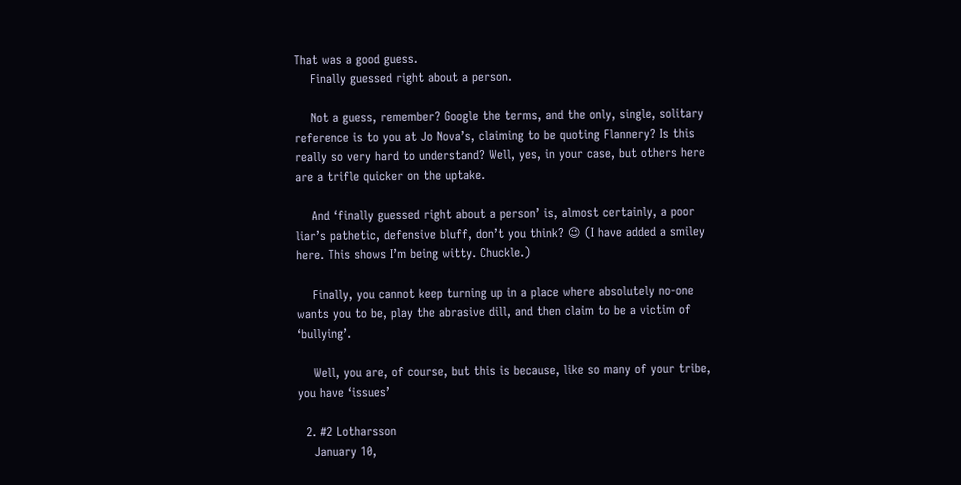That was a good guess.
    Finally guessed right about a person.

    Not a guess, remember? Google the terms, and the only, single, solitary reference is to you at Jo Nova’s, claiming to be quoting Flannery? Is this really so very hard to understand? Well, yes, in your case, but others here are a trifle quicker on the uptake.

    And ‘finally guessed right about a person’ is, almost certainly, a poor liar’s pathetic, defensive bluff, don’t you think? 😉 (I have added a smiley here. This shows I’m being witty. Chuckle.)

    Finally, you cannot keep turning up in a place where absolutely no-one wants you to be, play the abrasive dill, and then claim to be a victim of ‘bullying’.

    Well, you are, of course, but this is because, like so many of your tribe, you have ‘issues’

  2. #2 Lotharsson
    January 10,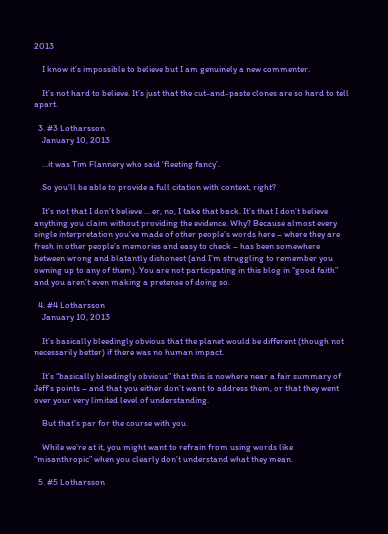2013

    I know it’s impossible to believe but I am genuinely a new commenter.

    It’s not hard to believe. It’s just that the cut-and-paste clones are so hard to tell apart.

  3. #3 Lotharsson
    January 10, 2013

    …it was Tim Flannery who said ‘fleeting fancy’.

    So you’ll be able to provide a full citation with context, right?

    It’s not that I don’t believe … er, no, I take that back. It’s that I don’t believe anything you claim without providing the evidence. Why? Because almost every single interpretation you’ve made of other people’s words here – where they are fresh in other people’s memories and easy to check – has been somewhere between wrong and blatantly dishonest (and I’m struggling to remember you owning up to any of them). You are not participating in this blog in “good faith” and you aren’t even making a pretense of doing so.

  4. #4 Lotharsson
    January 10, 2013

    It’s basically bleedingly obvious that the planet would be different (though not necessarily better) if there was no human impact.

    It’s “basically bleedingly obvious” that this is nowhere near a fair summary of Jeff’s points – and that you either don’t want to address them, or that they went over your very limited level of understanding.

    But that’s par for the course with you.

    While we’re at it, you might want to refrain from using words like “misanthropic” when you clearly don’t understand what they mean.

  5. #5 Lotharsson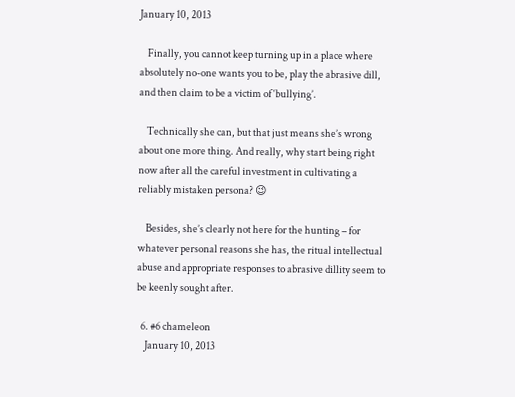January 10, 2013

    Finally, you cannot keep turning up in a place where absolutely no-one wants you to be, play the abrasive dill, and then claim to be a victim of ‘bullying’.

    Technically she can, but that just means she’s wrong about one more thing. And really, why start being right now after all the careful investment in cultivating a reliably mistaken persona? 😉

    Besides, she’s clearly not here for the hunting – for whatever personal reasons she has, the ritual intellectual abuse and appropriate responses to abrasive dillity seem to be keenly sought after.

  6. #6 chameleon
    January 10, 2013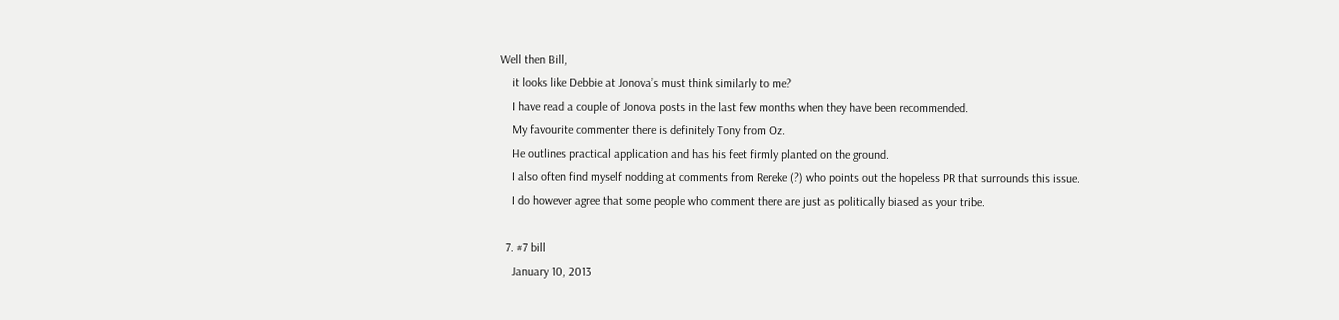Well then Bill,
    it looks like Debbie at Jonova’s must think similarly to me?
    I have read a couple of Jonova posts in the last few months when they have been recommended.
    My favourite commenter there is definitely Tony from Oz.
    He outlines practical application and has his feet firmly planted on the ground.
    I also often find myself nodding at comments from Rereke (?) who points out the hopeless PR that surrounds this issue.
    I do however agree that some people who comment there are just as politically biased as your tribe.

  7. #7 bill
    January 10, 2013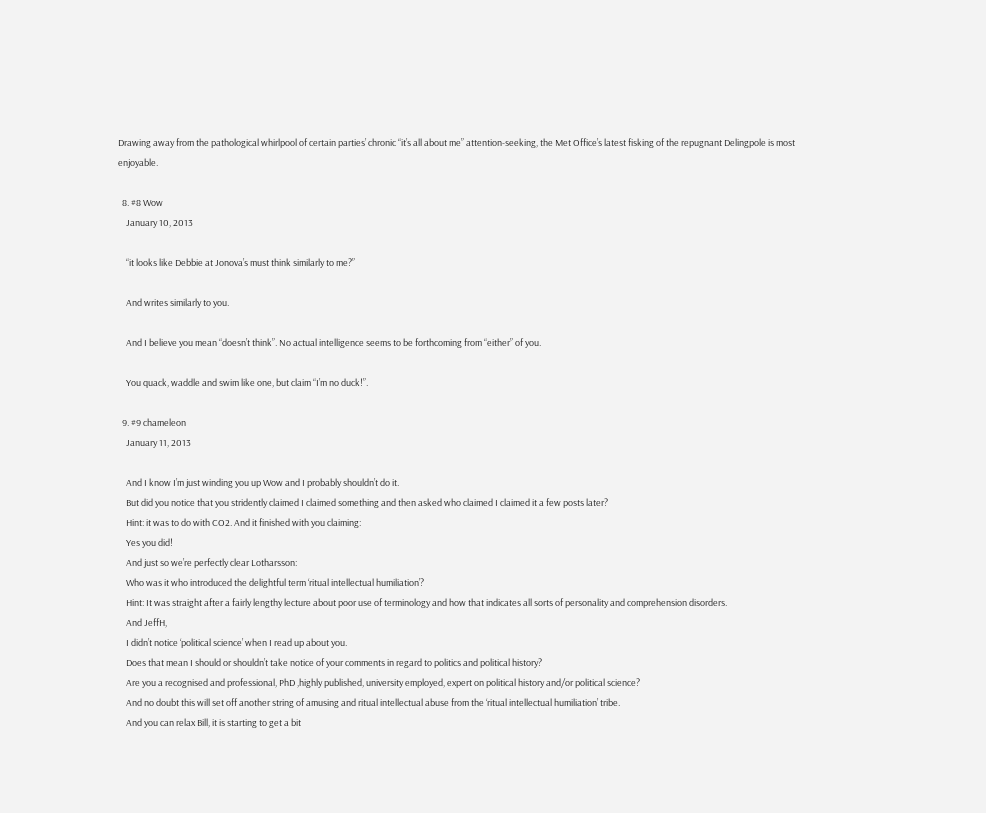Drawing away from the pathological whirlpool of certain parties’ chronic “it’s all about me” attention-seeking, the Met Office’s latest fisking of the repugnant Delingpole is most enjoyable.

  8. #8 Wow
    January 10, 2013

    “it looks like Debbie at Jonova’s must think similarly to me?”

    And writes similarly to you.

    And I believe you mean “doesn’t think”. No actual intelligence seems to be forthcoming from “either” of you.

    You quack, waddle and swim like one, but claim “I’m no duck!”.

  9. #9 chameleon
    January 11, 2013

    And I know I’m just winding you up Wow and I probably shouldn’t do it.
    But did you notice that you stridently claimed I claimed something and then asked who claimed I claimed it a few posts later?
    Hint: it was to do with CO2. And it finished with you claiming:
    Yes you did!
    And just so we’re perfectly clear Lotharsson:
    Who was it who introduced the delightful term ‘ritual intellectual humiliation’?
    Hint: It was straight after a fairly lengthy lecture about poor use of terminology and how that indicates all sorts of personality and comprehension disorders.
    And JeffH,
    I didn’t notice ‘political science’ when I read up about you.
    Does that mean I should or shouldn’t take notice of your comments in regard to politics and political history?
    Are you a recognised and professional, PhD ,highly published, university employed, expert on political history and/or political science?
    And no doubt this will set off another string of amusing and ritual intellectual abuse from the ‘ritual intellectual humiliation’ tribe.
    And you can relax Bill, it is starting to get a bit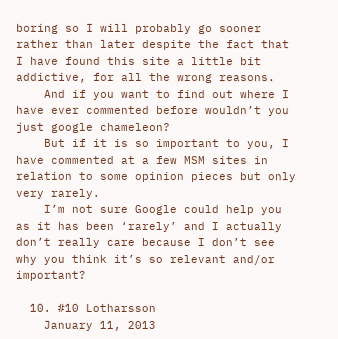boring so I will probably go sooner rather than later despite the fact that I have found this site a little bit addictive, for all the wrong reasons.
    And if you want to find out where I have ever commented before wouldn’t you just google chameleon?
    But if it is so important to you, I have commented at a few MSM sites in relation to some opinion pieces but only very rarely.
    I’m not sure Google could help you as it has been ‘rarely’ and I actually don’t really care because I don’t see why you think it’s so relevant and/or important?

  10. #10 Lotharsson
    January 11, 2013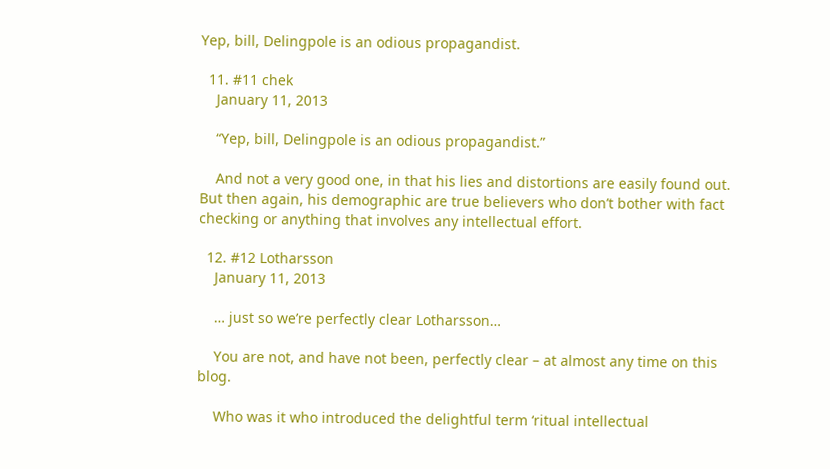Yep, bill, Delingpole is an odious propagandist.

  11. #11 chek
    January 11, 2013

    “Yep, bill, Delingpole is an odious propagandist.”

    And not a very good one, in that his lies and distortions are easily found out. But then again, his demographic are true believers who don’t bother with fact checking or anything that involves any intellectual effort.

  12. #12 Lotharsson
    January 11, 2013

    … just so we’re perfectly clear Lotharsson…

    You are not, and have not been, perfectly clear – at almost any time on this blog.

    Who was it who introduced the delightful term ‘ritual intellectual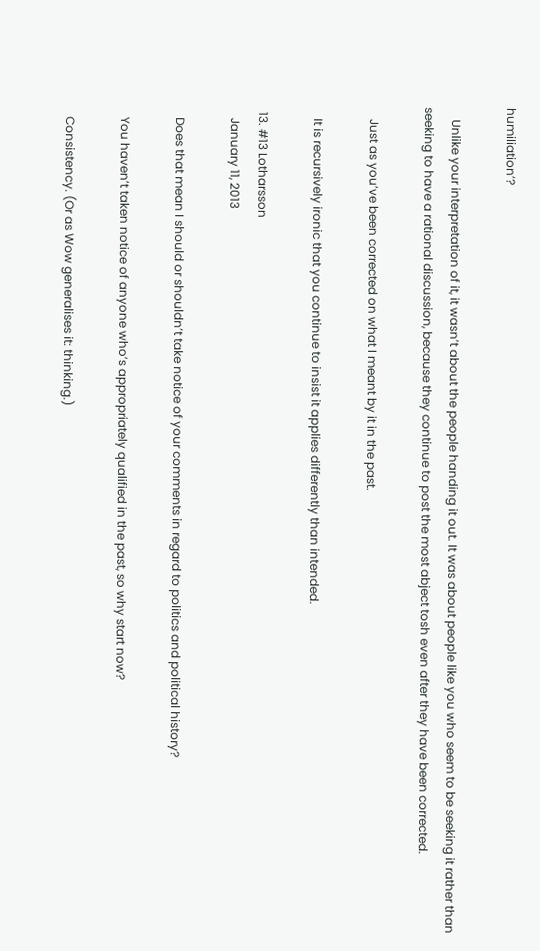humiliation’?

    Unlike your interpretation of it, it wasn’t about the people handing it out. It was about people like you who seem to be seeking it rather than seeking to have a rational discussion, because they continue to post the most abject tosh even after they have been corrected.

    Just as you’ve been corrected on what I meant by it in the past.

    It is recursively ironic that you continue to insist it applies differently than intended.

  13. #13 Lotharsson
    January 11, 2013

    Does that mean I should or shouldn’t take notice of your comments in regard to politics and political history?

    You haven’t taken notice of anyone who’s appropriately qualified in the past, so why start now?

    Consistency. (Or as Wow generalises it: thinking.)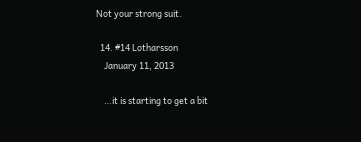Not your strong suit.

  14. #14 Lotharsson
    January 11, 2013

    …it is starting to get a bit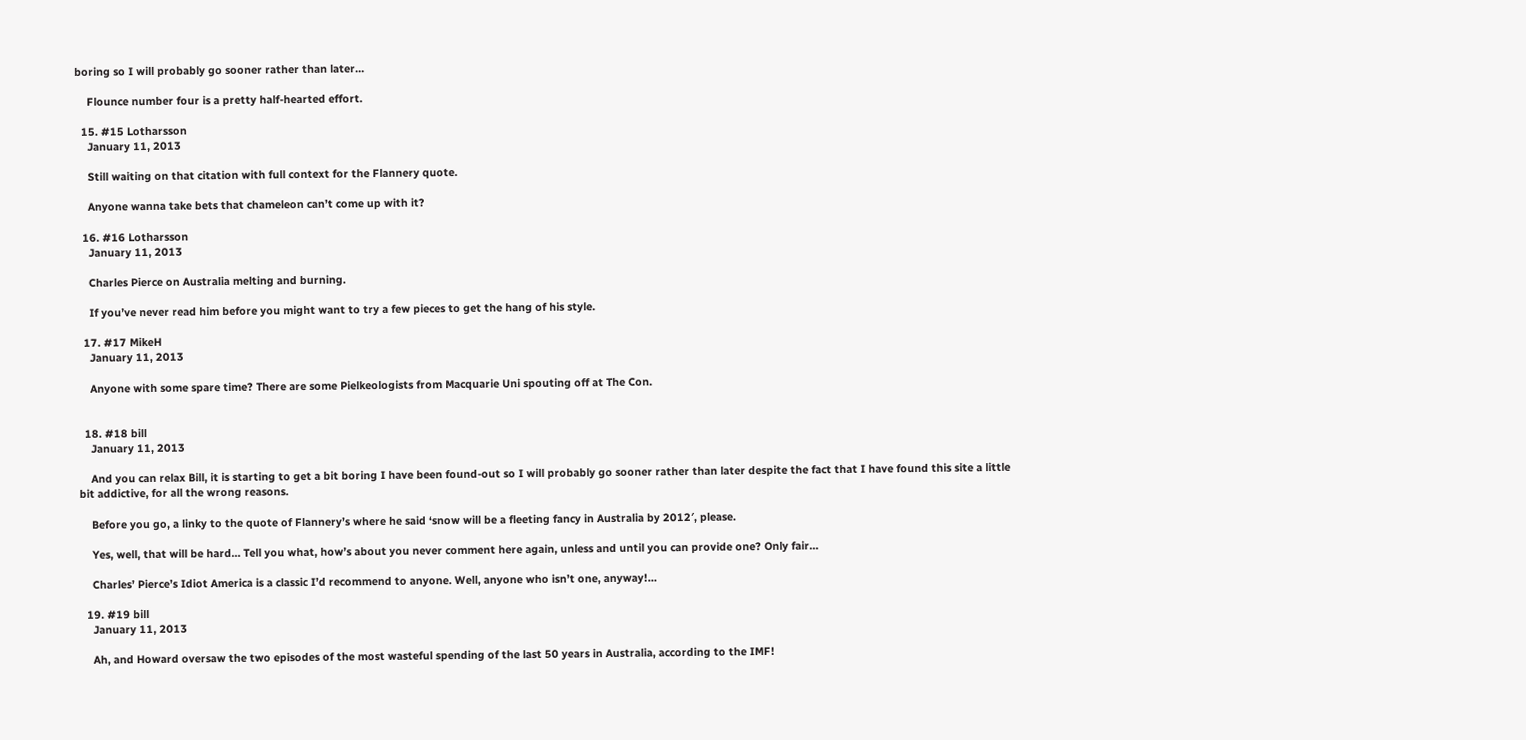boring so I will probably go sooner rather than later…

    Flounce number four is a pretty half-hearted effort.

  15. #15 Lotharsson
    January 11, 2013

    Still waiting on that citation with full context for the Flannery quote.

    Anyone wanna take bets that chameleon can’t come up with it?

  16. #16 Lotharsson
    January 11, 2013

    Charles Pierce on Australia melting and burning.

    If you’ve never read him before you might want to try a few pieces to get the hang of his style.

  17. #17 MikeH
    January 11, 2013

    Anyone with some spare time? There are some Pielkeologists from Macquarie Uni spouting off at The Con.


  18. #18 bill
    January 11, 2013

    And you can relax Bill, it is starting to get a bit boring I have been found-out so I will probably go sooner rather than later despite the fact that I have found this site a little bit addictive, for all the wrong reasons.

    Before you go, a linky to the quote of Flannery’s where he said ‘snow will be a fleeting fancy in Australia by 2012′, please.

    Yes, well, that will be hard… Tell you what, how’s about you never comment here again, unless and until you can provide one? Only fair…

    Charles’ Pierce’s Idiot America is a classic I’d recommend to anyone. Well, anyone who isn’t one, anyway!…

  19. #19 bill
    January 11, 2013

    Ah, and Howard oversaw the two episodes of the most wasteful spending of the last 50 years in Australia, according to the IMF!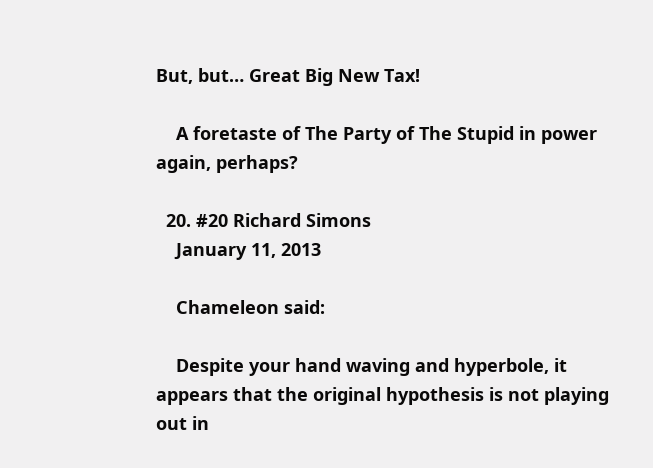But, but… Great Big New Tax!

    A foretaste of The Party of The Stupid in power again, perhaps?

  20. #20 Richard Simons
    January 11, 2013

    Chameleon said:

    Despite your hand waving and hyperbole, it appears that the original hypothesis is not playing out in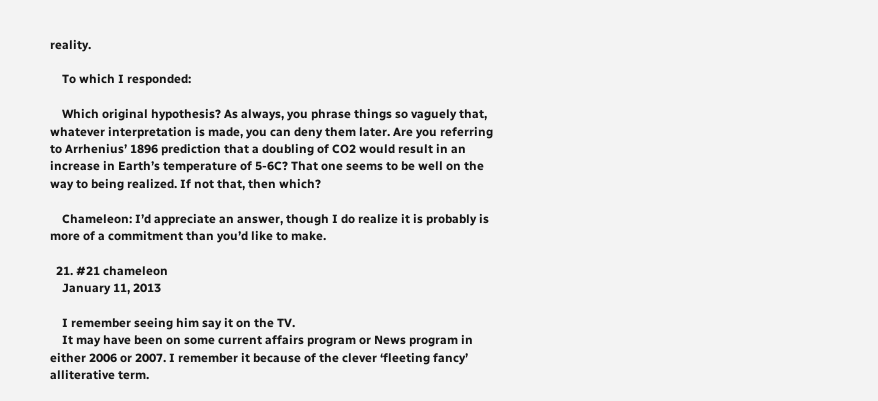reality.

    To which I responded:

    Which original hypothesis? As always, you phrase things so vaguely that, whatever interpretation is made, you can deny them later. Are you referring to Arrhenius’ 1896 prediction that a doubling of CO2 would result in an increase in Earth’s temperature of 5-6C? That one seems to be well on the way to being realized. If not that, then which?

    Chameleon: I’d appreciate an answer, though I do realize it is probably is more of a commitment than you’d like to make.

  21. #21 chameleon
    January 11, 2013

    I remember seeing him say it on the TV.
    It may have been on some current affairs program or News program in either 2006 or 2007. I remember it because of the clever ‘fleeting fancy’ alliterative term.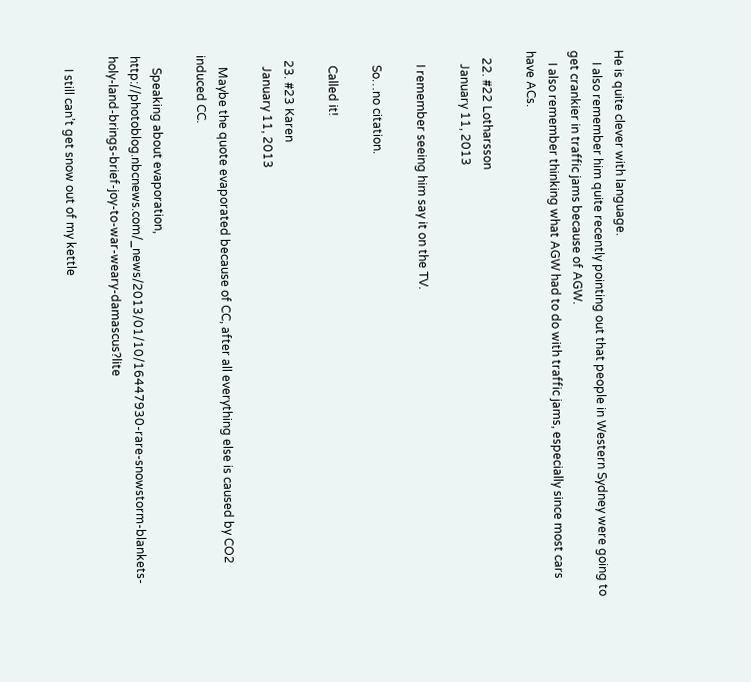He is quite clever with language.
    I also remember him quite recently pointing out that people in Western Sydney were going to get crankier in traffic jams because of AGW.
    I also remember thinking what AGW had to do with traffic jams, especially since most cars have ACs.

  22. #22 Lotharsson
    January 11, 2013

    I remember seeing him say it on the TV.

    So…no citation.

    Called it!

  23. #23 Karen
    January 11, 2013

    Maybe the quote evaporated because of CC, after all everything else is caused by CO2 induced CC.

    Speaking about evaporation, http://photoblog.nbcnews.com/_news/2013/01/10/16447930-rare-snowstorm-blankets-holy-land-brings-brief-joy-to-war-weary-damascus?lite

    I still can’t get snow out of my kettle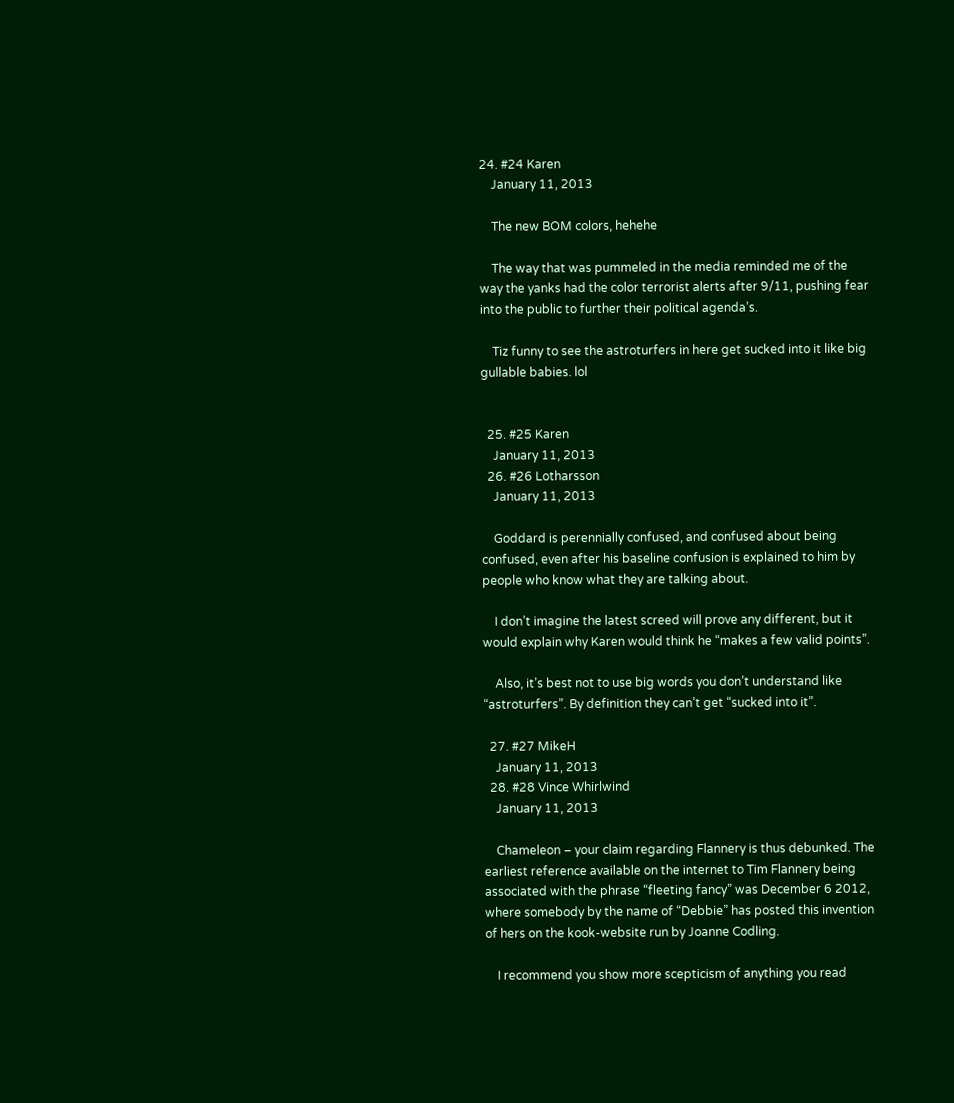24. #24 Karen
    January 11, 2013

    The new BOM colors, hehehe

    The way that was pummeled in the media reminded me of the way the yanks had the color terrorist alerts after 9/11, pushing fear into the public to further their political agenda’s.

    Tiz funny to see the astroturfers in here get sucked into it like big gullable babies. lol


  25. #25 Karen
    January 11, 2013
  26. #26 Lotharsson
    January 11, 2013

    Goddard is perennially confused, and confused about being confused, even after his baseline confusion is explained to him by people who know what they are talking about.

    I don’t imagine the latest screed will prove any different, but it would explain why Karen would think he “makes a few valid points”.

    Also, it’s best not to use big words you don’t understand like “astroturfers”. By definition they can’t get “sucked into it”.

  27. #27 MikeH
    January 11, 2013
  28. #28 Vince Whirlwind
    January 11, 2013

    Chameleon – your claim regarding Flannery is thus debunked. The earliest reference available on the internet to Tim Flannery being associated with the phrase “fleeting fancy” was December 6 2012, where somebody by the name of “Debbie” has posted this invention of hers on the kook-website run by Joanne Codling.

    I recommend you show more scepticism of anything you read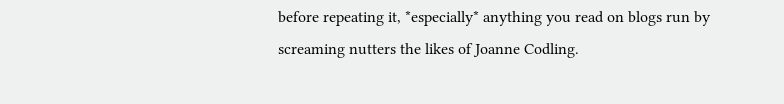before repeating it, *especially* anything you read on blogs run by screaming nutters the likes of Joanne Codling.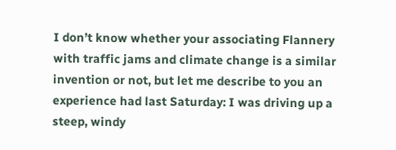I don’t know whether your associating Flannery with traffic jams and climate change is a similar invention or not, but let me describe to you an experience had last Saturday: I was driving up a steep, windy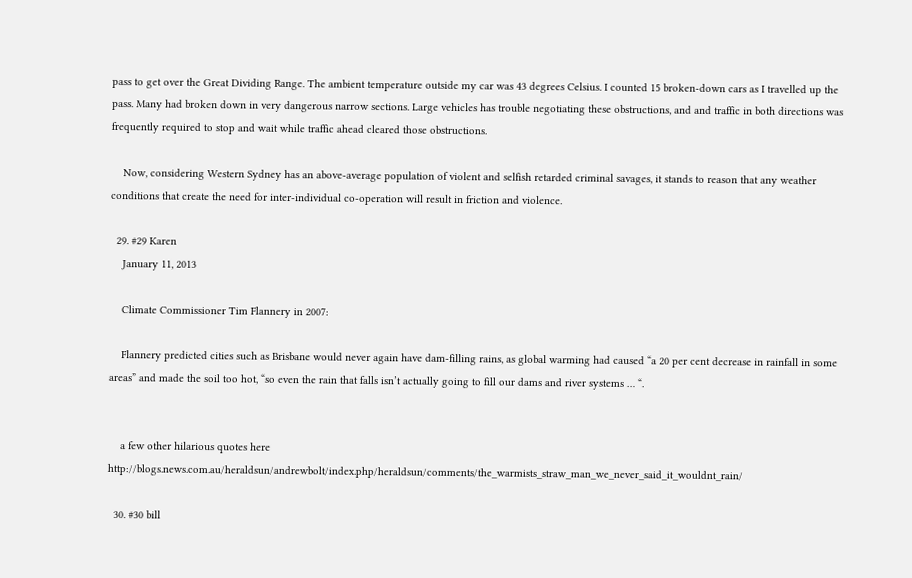pass to get over the Great Dividing Range. The ambient temperature outside my car was 43 degrees Celsius. I counted 15 broken-down cars as I travelled up the pass. Many had broken down in very dangerous narrow sections. Large vehicles has trouble negotiating these obstructions, and and traffic in both directions was frequently required to stop and wait while traffic ahead cleared those obstructions.

    Now, considering Western Sydney has an above-average population of violent and selfish retarded criminal savages, it stands to reason that any weather conditions that create the need for inter-individual co-operation will result in friction and violence.

  29. #29 Karen
    January 11, 2013

    Climate Commissioner Tim Flannery in 2007:

    Flannery predicted cities such as Brisbane would never again have dam-filling rains, as global warming had caused “a 20 per cent decrease in rainfall in some areas” and made the soil too hot, “so even the rain that falls isn’t actually going to fill our dams and river systems … “.


    a few other hilarious quotes here http://blogs.news.com.au/heraldsun/andrewbolt/index.php/heraldsun/comments/the_warmists_straw_man_we_never_said_it_wouldnt_rain/

  30. #30 bill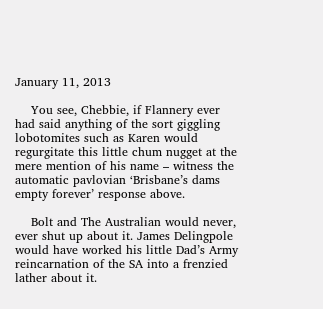January 11, 2013

    You see, Chebbie, if Flannery ever had said anything of the sort giggling lobotomites such as Karen would regurgitate this little chum nugget at the mere mention of his name – witness the automatic pavlovian ‘Brisbane’s dams empty forever’ response above.

    Bolt and The Australian would never, ever shut up about it. James Delingpole would have worked his little Dad’s Army reincarnation of the SA into a frenzied lather about it.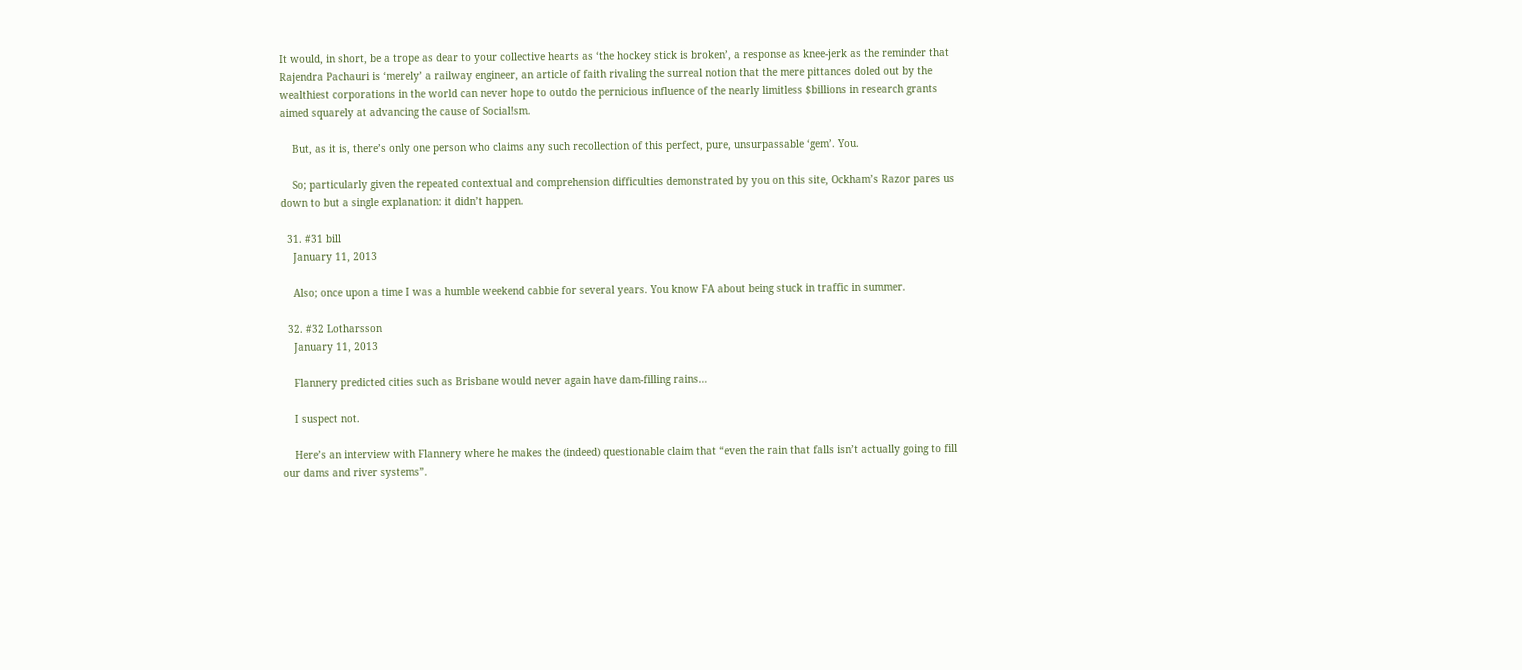It would, in short, be a trope as dear to your collective hearts as ‘the hockey stick is broken’, a response as knee-jerk as the reminder that Rajendra Pachauri is ‘merely’ a railway engineer, an article of faith rivaling the surreal notion that the mere pittances doled out by the wealthiest corporations in the world can never hope to outdo the pernicious influence of the nearly limitless $billions in research grants aimed squarely at advancing the cause of Social!sm.

    But, as it is, there’s only one person who claims any such recollection of this perfect, pure, unsurpassable ‘gem’. You.

    So; particularly given the repeated contextual and comprehension difficulties demonstrated by you on this site, Ockham’s Razor pares us down to but a single explanation: it didn’t happen.

  31. #31 bill
    January 11, 2013

    Also; once upon a time I was a humble weekend cabbie for several years. You know FA about being stuck in traffic in summer.

  32. #32 Lotharsson
    January 11, 2013

    Flannery predicted cities such as Brisbane would never again have dam-filling rains…

    I suspect not.

    Here’s an interview with Flannery where he makes the (indeed) questionable claim that “even the rain that falls isn’t actually going to fill our dams and river systems”.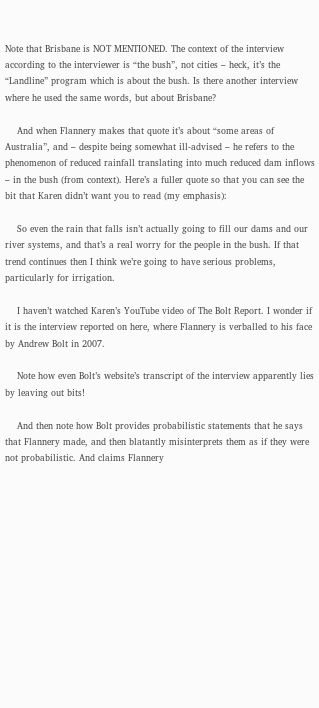Note that Brisbane is NOT MENTIONED. The context of the interview according to the interviewer is “the bush”, not cities – heck, it’s the “Landline” program which is about the bush. Is there another interview where he used the same words, but about Brisbane?

    And when Flannery makes that quote it’s about “some areas of Australia”, and – despite being somewhat ill-advised – he refers to the phenomenon of reduced rainfall translating into much reduced dam inflows – in the bush (from context). Here’s a fuller quote so that you can see the bit that Karen didn’t want you to read (my emphasis):

    So even the rain that falls isn’t actually going to fill our dams and our river systems, and that’s a real worry for the people in the bush. If that trend continues then I think we’re going to have serious problems, particularly for irrigation.

    I haven’t watched Karen’s YouTube video of The Bolt Report. I wonder if it is the interview reported on here, where Flannery is verballed to his face by Andrew Bolt in 2007.

    Note how even Bolt’s website’s transcript of the interview apparently lies by leaving out bits!

    And then note how Bolt provides probabilistic statements that he says that Flannery made, and then blatantly misinterprets them as if they were not probabilistic. And claims Flannery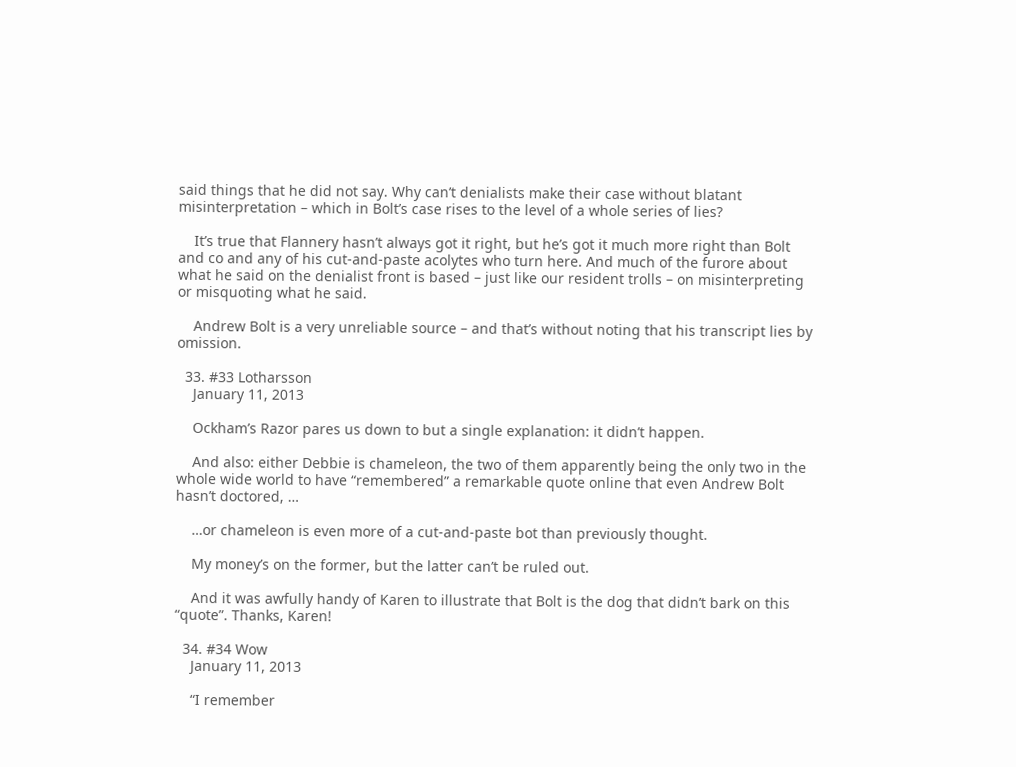said things that he did not say. Why can’t denialists make their case without blatant misinterpretation – which in Bolt’s case rises to the level of a whole series of lies?

    It’s true that Flannery hasn’t always got it right, but he’s got it much more right than Bolt and co and any of his cut-and-paste acolytes who turn here. And much of the furore about what he said on the denialist front is based – just like our resident trolls – on misinterpreting or misquoting what he said.

    Andrew Bolt is a very unreliable source – and that’s without noting that his transcript lies by omission.

  33. #33 Lotharsson
    January 11, 2013

    Ockham’s Razor pares us down to but a single explanation: it didn’t happen.

    And also: either Debbie is chameleon, the two of them apparently being the only two in the whole wide world to have “remembered” a remarkable quote online that even Andrew Bolt hasn’t doctored, …

    …or chameleon is even more of a cut-and-paste bot than previously thought.

    My money’s on the former, but the latter can’t be ruled out.

    And it was awfully handy of Karen to illustrate that Bolt is the dog that didn’t bark on this “quote”. Thanks, Karen!

  34. #34 Wow
    January 11, 2013

    “I remember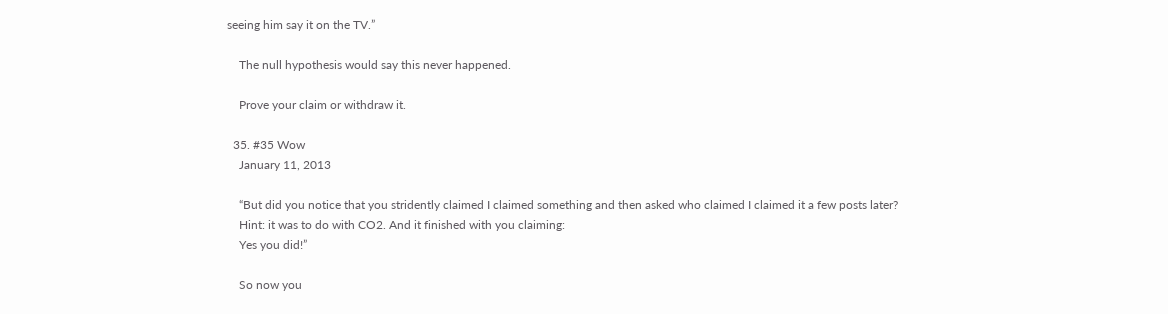seeing him say it on the TV.”

    The null hypothesis would say this never happened.

    Prove your claim or withdraw it.

  35. #35 Wow
    January 11, 2013

    “But did you notice that you stridently claimed I claimed something and then asked who claimed I claimed it a few posts later?
    Hint: it was to do with CO2. And it finished with you claiming:
    Yes you did!”

    So now you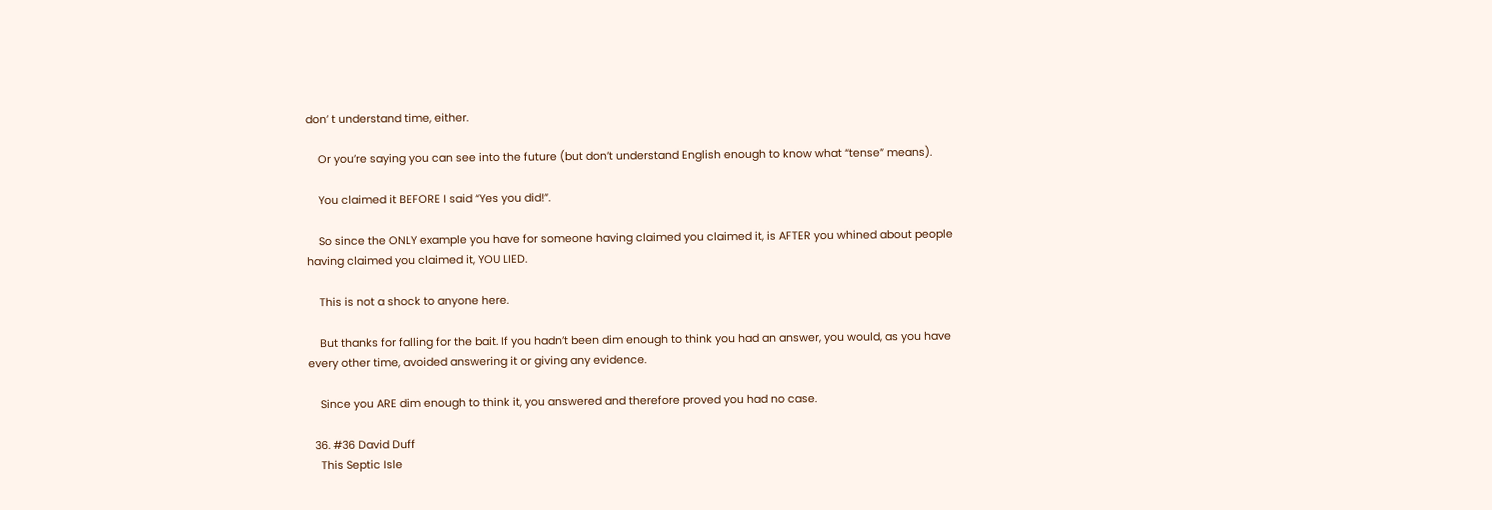don’ t understand time, either.

    Or you’re saying you can see into the future (but don’t understand English enough to know what “tense” means).

    You claimed it BEFORE I said “Yes you did!”.

    So since the ONLY example you have for someone having claimed you claimed it, is AFTER you whined about people having claimed you claimed it, YOU LIED.

    This is not a shock to anyone here.

    But thanks for falling for the bait. If you hadn’t been dim enough to think you had an answer, you would, as you have every other time, avoided answering it or giving any evidence.

    Since you ARE dim enough to think it, you answered and therefore proved you had no case.

  36. #36 David Duff
    This Septic Isle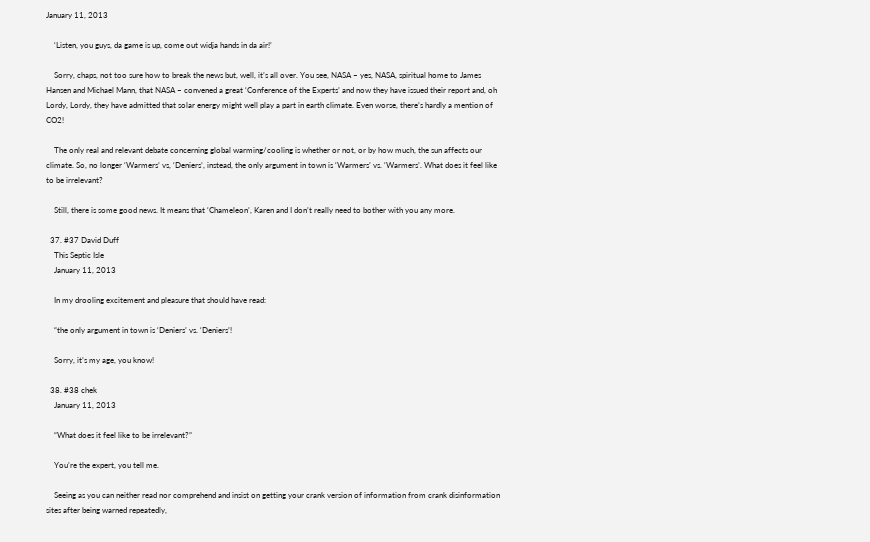January 11, 2013

    ‘Listen, you guys, da game is up, come out widja hands in da air!’

    Sorry, chaps, not too sure how to break the news but, well, it’s all over. You see, NASA – yes, NASA, spiritual home to James Hansen and Michael Mann, that NASA – convened a great ‘Conference of the Experts’ and now they have issued their report and, oh Lordy, Lordy, they have admitted that solar energy might well play a part in earth climate. Even worse, there’s hardly a mention of CO2!

    The only real and relevant debate concerning global warming/cooling is whether or not, or by how much, the sun affects our climate. So, no longer ‘Warmers’ vs, ‘Deniers’, instead, the only argument in town is ‘Warmers’ vs. ‘Warmers’. What does it feel like to be irrelevant?

    Still, there is some good news. It means that ‘Chameleon’, Karen and I don’t really need to bother with you any more.

  37. #37 David Duff
    This Septic Isle
    January 11, 2013

    In my drooling excitement and pleasure that should have read:

    “the only argument in town is ‘Deniers’ vs. ‘Deniers’!

    Sorry, it’s my age, you know!

  38. #38 chek
    January 11, 2013

    “What does it feel like to be irrelevant?”

    You’re the expert, you tell me.

    Seeing as you can neither read nor comprehend and insist on getting your crank version of information from crank disinformation sites after being warned repeatedly,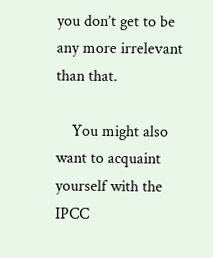you don’t get to be any more irrelevant than that.

    You might also want to acquaint yourself with the IPCC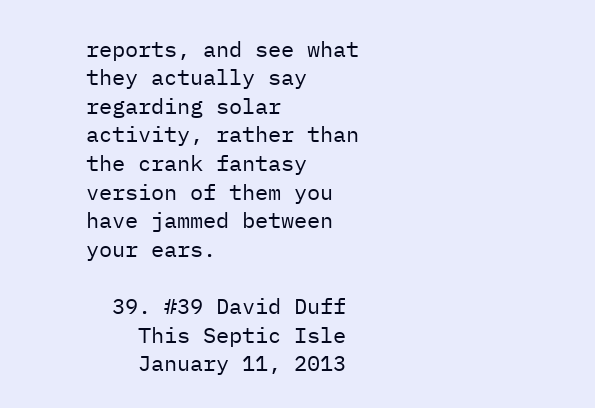reports, and see what they actually say regarding solar activity, rather than the crank fantasy version of them you have jammed between your ears.

  39. #39 David Duff
    This Septic Isle
    January 11, 2013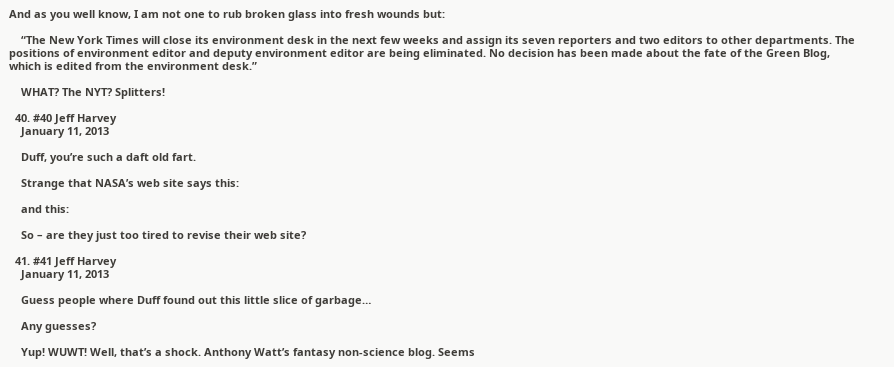And as you well know, I am not one to rub broken glass into fresh wounds but:

    “The New York Times will close its environment desk in the next few weeks and assign its seven reporters and two editors to other departments. The positions of environment editor and deputy environment editor are being eliminated. No decision has been made about the fate of the Green Blog, which is edited from the environment desk.”

    WHAT? The NYT? Splitters!

  40. #40 Jeff Harvey
    January 11, 2013

    Duff, you’re such a daft old fart.

    Strange that NASA’s web site says this:

    and this:

    So – are they just too tired to revise their web site?

  41. #41 Jeff Harvey
    January 11, 2013

    Guess people where Duff found out this little slice of garbage…

    Any guesses?

    Yup! WUWT! Well, that’s a shock. Anthony Watt’s fantasy non-science blog. Seems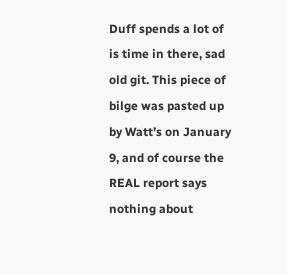Duff spends a lot of is time in there, sad old git. This piece of bilge was pasted up by Watt’s on January 9, and of course the REAL report says nothing about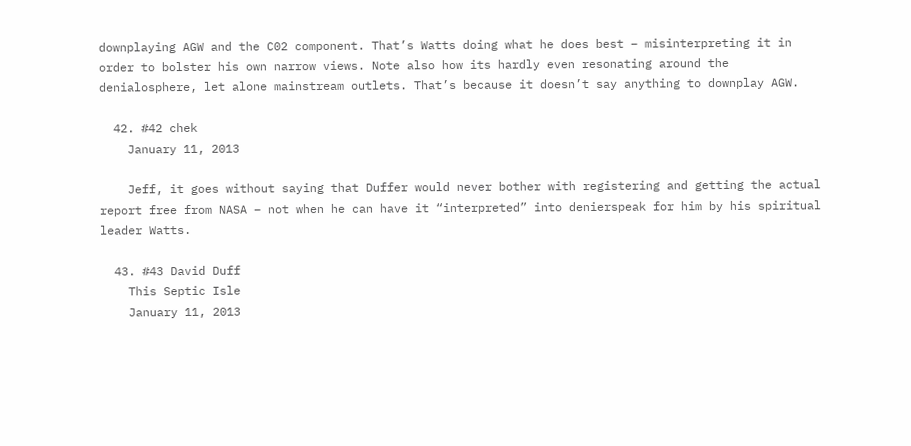downplaying AGW and the C02 component. That’s Watts doing what he does best – misinterpreting it in order to bolster his own narrow views. Note also how its hardly even resonating around the denialosphere, let alone mainstream outlets. That’s because it doesn’t say anything to downplay AGW.

  42. #42 chek
    January 11, 2013

    Jeff, it goes without saying that Duffer would never bother with registering and getting the actual report free from NASA – not when he can have it “interpreted” into denierspeak for him by his spiritual leader Watts.

  43. #43 David Duff
    This Septic Isle
    January 11, 2013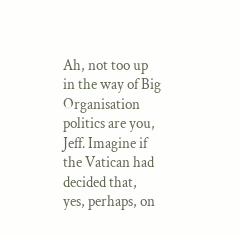Ah, not too up in the way of Big Organisation politics are you, Jeff. Imagine if the Vatican had decided that, yes, perhaps, on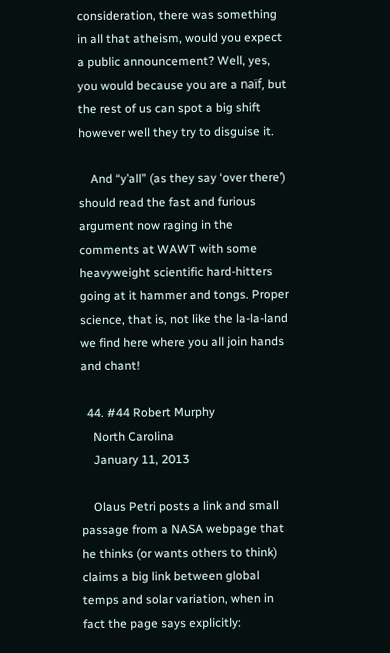consideration, there was something in all that atheism, would you expect a public announcement? Well, yes, you would because you are a naïf, but the rest of us can spot a big shift however well they try to disguise it.

    And “y’all” (as they say ‘over there’) should read the fast and furious argument now raging in the comments at WAWT with some heavyweight scientific hard-hitters going at it hammer and tongs. Proper science, that is, not like the la-la-land we find here where you all join hands and chant!

  44. #44 Robert Murphy
    North Carolina
    January 11, 2013

    Olaus Petri posts a link and small passage from a NASA webpage that he thinks (or wants others to think) claims a big link between global temps and solar variation, when in fact the page says explicitly: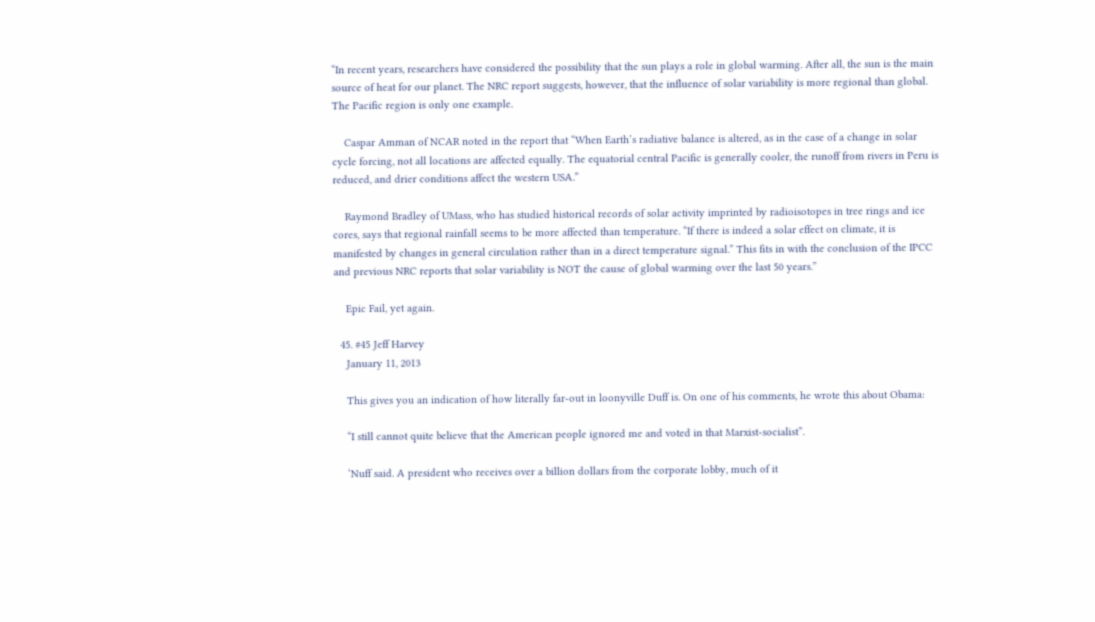“In recent years, researchers have considered the possibility that the sun plays a role in global warming. After all, the sun is the main source of heat for our planet. The NRC report suggests, however, that the influence of solar variability is more regional than global. The Pacific region is only one example.

    Caspar Amman of NCAR noted in the report that “When Earth’s radiative balance is altered, as in the case of a change in solar cycle forcing, not all locations are affected equally. The equatorial central Pacific is generally cooler, the runoff from rivers in Peru is reduced, and drier conditions affect the western USA.”

    Raymond Bradley of UMass, who has studied historical records of solar activity imprinted by radioisotopes in tree rings and ice cores, says that regional rainfall seems to be more affected than temperature. “If there is indeed a solar effect on climate, it is manifested by changes in general circulation rather than in a direct temperature signal.” This fits in with the conclusion of the IPCC and previous NRC reports that solar variability is NOT the cause of global warming over the last 50 years.”

    Epic Fail, yet again.

  45. #45 Jeff Harvey
    January 11, 2013

    This gives you an indication of how literally far-out in loonyville Duff is. On one of his comments, he wrote this about Obama:

    “I still cannot quite believe that the American people ignored me and voted in that Marxist-socialist”.

    ‘Nuff said. A president who receives over a billion dollars from the corporate lobby, much of it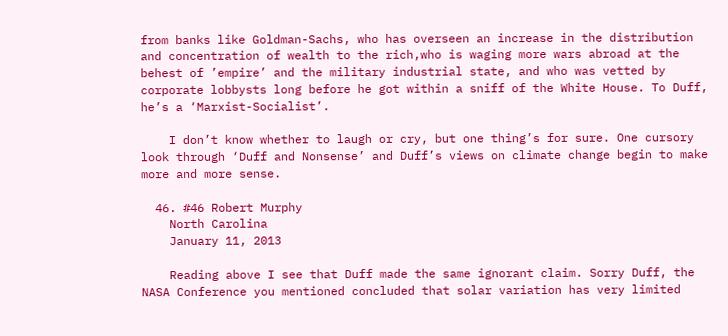from banks like Goldman-Sachs, who has overseen an increase in the distribution and concentration of wealth to the rich,who is waging more wars abroad at the behest of ’empire’ and the military industrial state, and who was vetted by corporate lobbysts long before he got within a sniff of the White House. To Duff, he’s a ‘Marxist-Socialist’.

    I don’t know whether to laugh or cry, but one thing’s for sure. One cursory look through ‘Duff and Nonsense’ and Duff’s views on climate change begin to make more and more sense.

  46. #46 Robert Murphy
    North Carolina
    January 11, 2013

    Reading above I see that Duff made the same ignorant claim. Sorry Duff, the NASA Conference you mentioned concluded that solar variation has very limited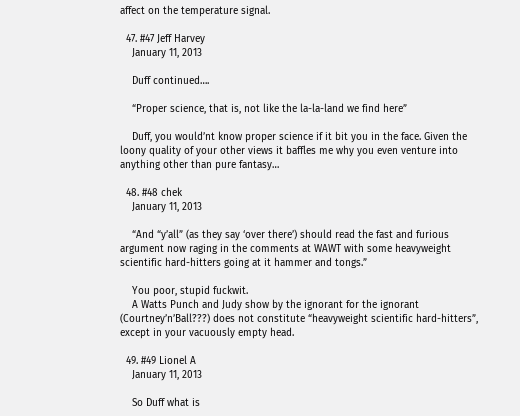affect on the temperature signal.

  47. #47 Jeff Harvey
    January 11, 2013

    Duff continued….

    “Proper science, that is, not like the la-la-land we find here”

    Duff, you would’nt know proper science if it bit you in the face. Given the loony quality of your other views it baffles me why you even venture into anything other than pure fantasy…

  48. #48 chek
    January 11, 2013

    “And “y’all” (as they say ‘over there’) should read the fast and furious argument now raging in the comments at WAWT with some heavyweight scientific hard-hitters going at it hammer and tongs.”

    You poor, stupid fuckwit.
    A Watts Punch and Judy show by the ignorant for the ignorant (Courtney’n’Ball???) does not constitute “heavyweight scientific hard-hitters”, except in your vacuously empty head.

  49. #49 Lionel A
    January 11, 2013

    So Duff what is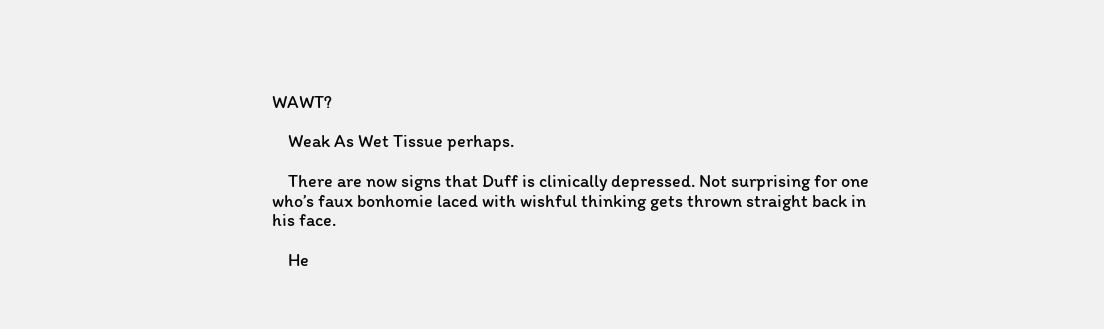WAWT?

    Weak As Wet Tissue perhaps.

    There are now signs that Duff is clinically depressed. Not surprising for one who’s faux bonhomie laced with wishful thinking gets thrown straight back in his face.

    He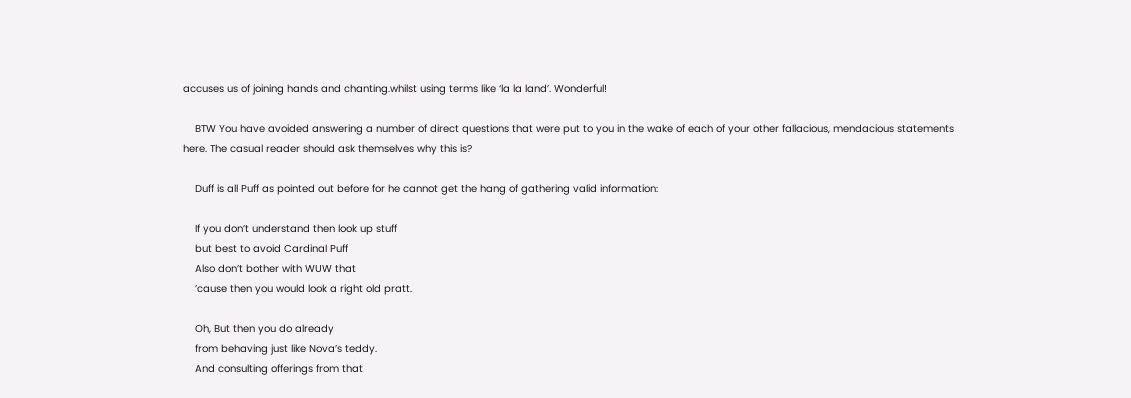accuses us of joining hands and chanting.whilst using terms like ‘la la land’. Wonderful!

    BTW You have avoided answering a number of direct questions that were put to you in the wake of each of your other fallacious, mendacious statements here. The casual reader should ask themselves why this is?

    Duff is all Puff as pointed out before for he cannot get the hang of gathering valid information:

    If you don’t understand then look up stuff
    but best to avoid Cardinal Puff
    Also don’t bother with WUW that
    ’cause then you would look a right old pratt.

    Oh, But then you do already
    from behaving just like Nova’s teddy.
    And consulting offerings from that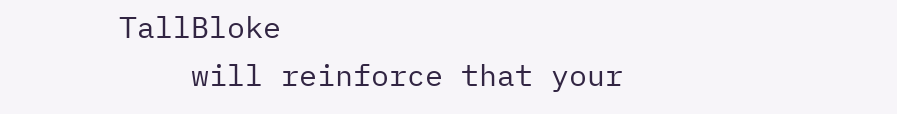TallBloke
    will reinforce that your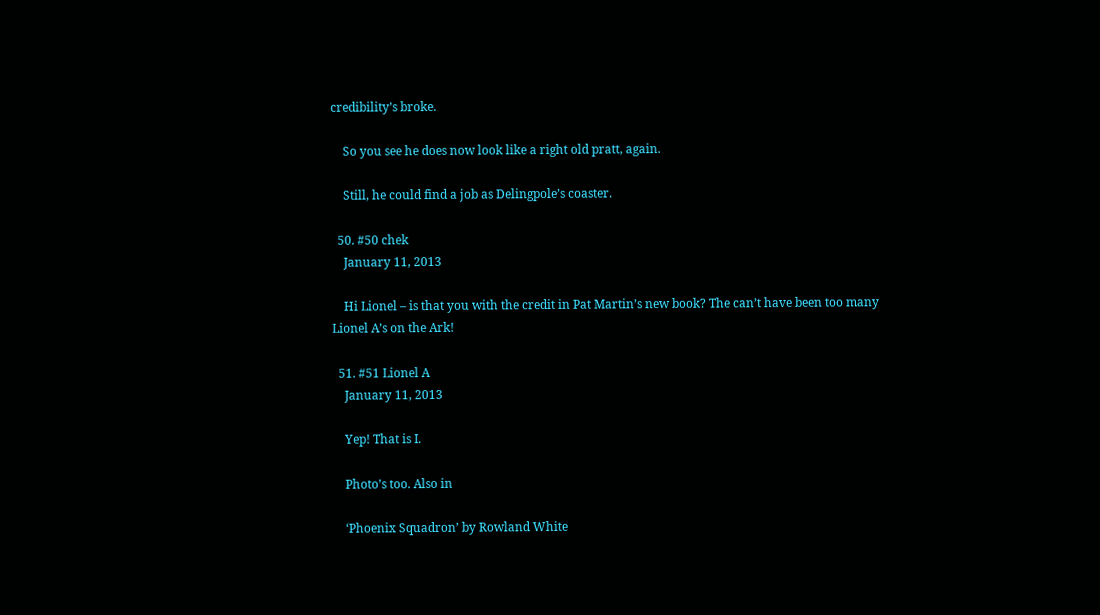credibility’s broke.

    So you see he does now look like a right old pratt, again.

    Still, he could find a job as Delingpole’s coaster.

  50. #50 chek
    January 11, 2013

    Hi Lionel – is that you with the credit in Pat Martin’s new book? The can’t have been too many Lionel A’s on the Ark!

  51. #51 Lionel A
    January 11, 2013

    Yep! That is I.

    Photo’s too. Also in

    ‘Phoenix Squadron’ by Rowland White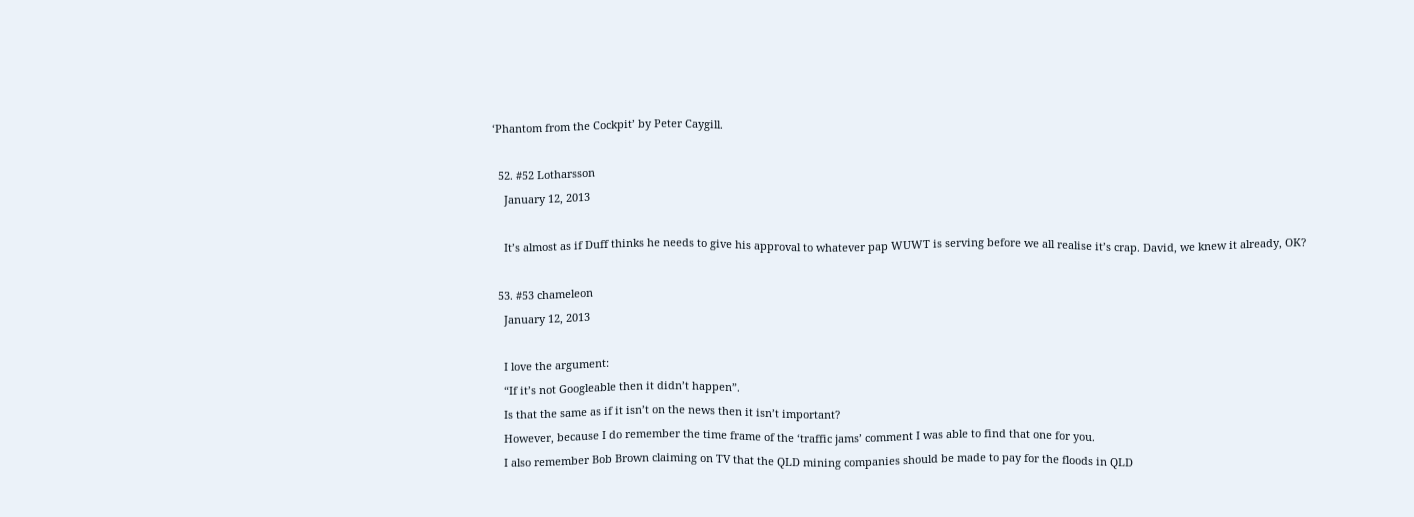‘Phantom from the Cockpit’ by Peter Caygill.

  52. #52 Lotharsson
    January 12, 2013

    It’s almost as if Duff thinks he needs to give his approval to whatever pap WUWT is serving before we all realise it’s crap. David, we knew it already, OK?

  53. #53 chameleon
    January 12, 2013

    I love the argument:
    “If it’s not Googleable then it didn’t happen”.
    Is that the same as if it isn’t on the news then it isn’t important?
    However, because I do remember the time frame of the ‘traffic jams’ comment I was able to find that one for you.
    I also remember Bob Brown claiming on TV that the QLD mining companies should be made to pay for the floods in QLD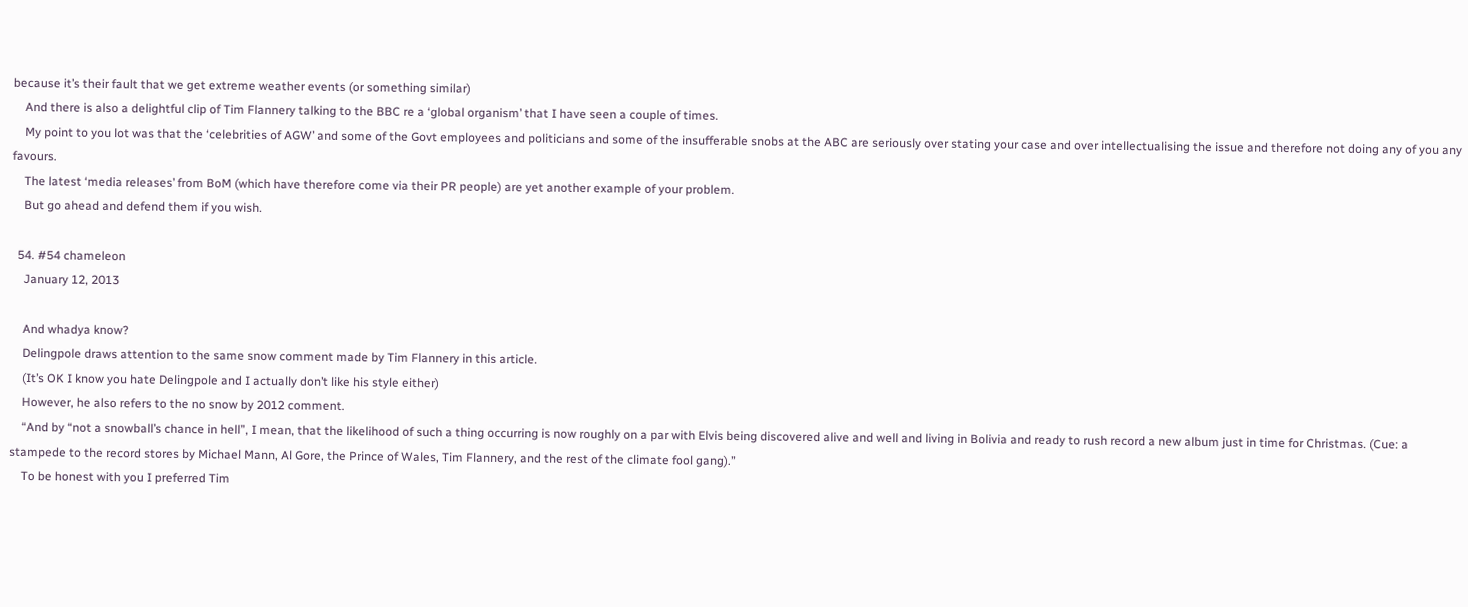because it’s their fault that we get extreme weather events (or something similar)
    And there is also a delightful clip of Tim Flannery talking to the BBC re a ‘global organism’ that I have seen a couple of times.
    My point to you lot was that the ‘celebrities of AGW’ and some of the Govt employees and politicians and some of the insufferable snobs at the ABC are seriously over stating your case and over intellectualising the issue and therefore not doing any of you any favours.
    The latest ‘media releases’ from BoM (which have therefore come via their PR people) are yet another example of your problem.
    But go ahead and defend them if you wish.

  54. #54 chameleon
    January 12, 2013

    And whadya know?
    Delingpole draws attention to the same snow comment made by Tim Flannery in this article.
    (It’s OK I know you hate Delingpole and I actually don’t like his style either)
    However, he also refers to the no snow by 2012 comment.
    “And by “not a snowball’s chance in hell”, I mean, that the likelihood of such a thing occurring is now roughly on a par with Elvis being discovered alive and well and living in Bolivia and ready to rush record a new album just in time for Christmas. (Cue: a stampede to the record stores by Michael Mann, Al Gore, the Prince of Wales, Tim Flannery, and the rest of the climate fool gang).”
    To be honest with you I preferred Tim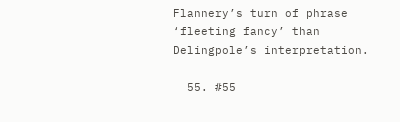Flannery’s turn of phrase ‘fleeting fancy’ than Delingpole’s interpretation.

  55. #55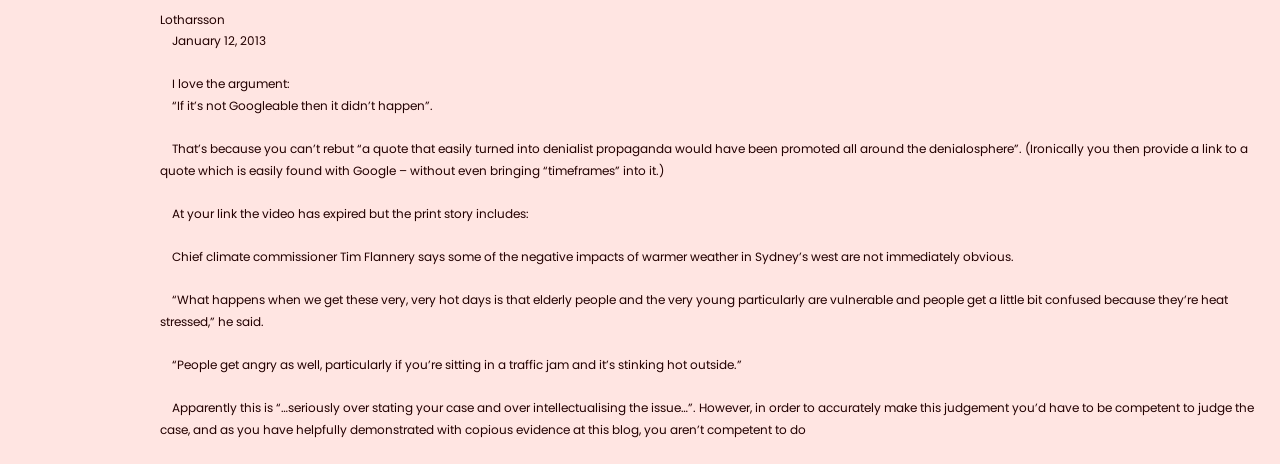Lotharsson
    January 12, 2013

    I love the argument:
    “If it’s not Googleable then it didn’t happen”.

    That’s because you can’t rebut “a quote that easily turned into denialist propaganda would have been promoted all around the denialosphere”. (Ironically you then provide a link to a quote which is easily found with Google – without even bringing “timeframes” into it.)

    At your link the video has expired but the print story includes:

    Chief climate commissioner Tim Flannery says some of the negative impacts of warmer weather in Sydney’s west are not immediately obvious.

    “What happens when we get these very, very hot days is that elderly people and the very young particularly are vulnerable and people get a little bit confused because they’re heat stressed,” he said.

    “People get angry as well, particularly if you’re sitting in a traffic jam and it’s stinking hot outside.”

    Apparently this is “…seriously over stating your case and over intellectualising the issue…”. However, in order to accurately make this judgement you’d have to be competent to judge the case, and as you have helpfully demonstrated with copious evidence at this blog, you aren’t competent to do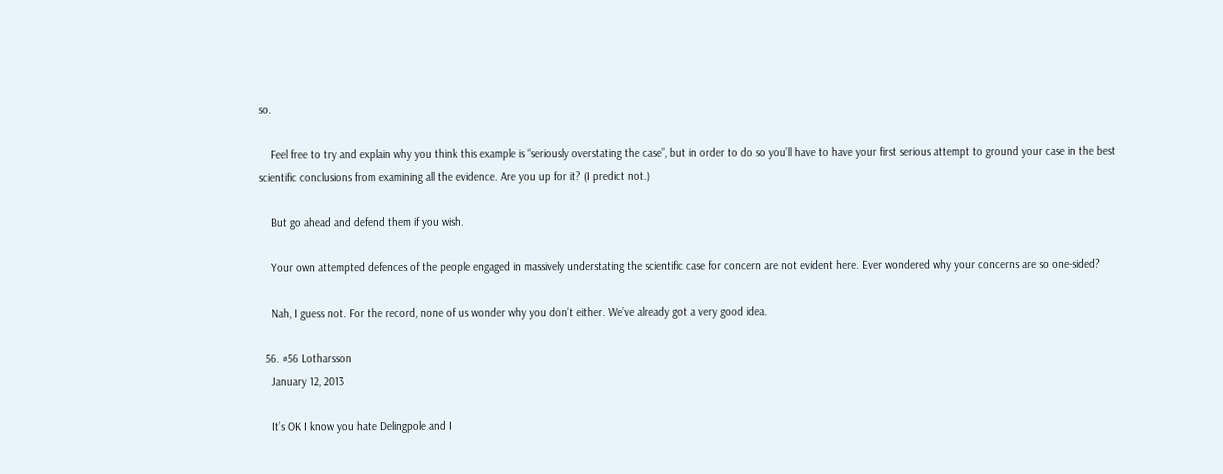so.

    Feel free to try and explain why you think this example is “seriously overstating the case”, but in order to do so you’ll have to have your first serious attempt to ground your case in the best scientific conclusions from examining all the evidence. Are you up for it? (I predict not.)

    But go ahead and defend them if you wish.

    Your own attempted defences of the people engaged in massively understating the scientific case for concern are not evident here. Ever wondered why your concerns are so one-sided?

    Nah, I guess not. For the record, none of us wonder why you don’t either. We’ve already got a very good idea.

  56. #56 Lotharsson
    January 12, 2013

    It’s OK I know you hate Delingpole and I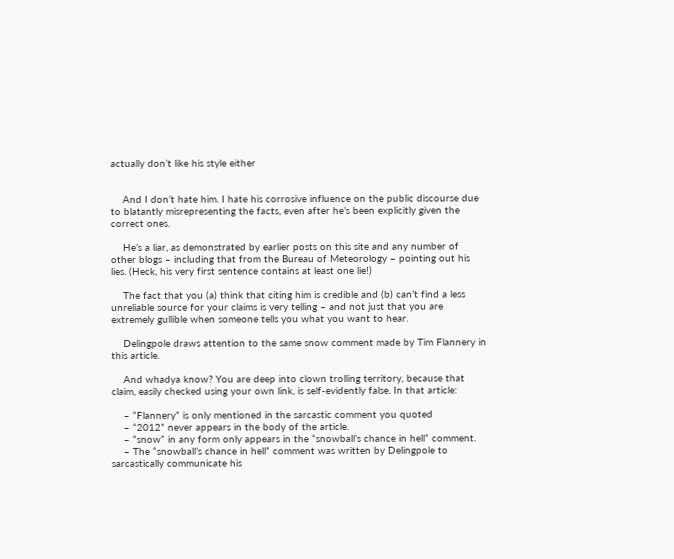actually don’t like his style either


    And I don’t hate him. I hate his corrosive influence on the public discourse due to blatantly misrepresenting the facts, even after he’s been explicitly given the correct ones.

    He’s a liar, as demonstrated by earlier posts on this site and any number of other blogs – including that from the Bureau of Meteorology – pointing out his lies. (Heck, his very first sentence contains at least one lie!)

    The fact that you (a) think that citing him is credible and (b) can’t find a less unreliable source for your claims is very telling – and not just that you are extremely gullible when someone tells you what you want to hear.

    Delingpole draws attention to the same snow comment made by Tim Flannery in this article.

    And whadya know? You are deep into clown trolling territory, because that claim, easily checked using your own link, is self-evidently false. In that article:

    – “Flannery” is only mentioned in the sarcastic comment you quoted
    – “2012” never appears in the body of the article.
    – “snow” in any form only appears in the “snowball’s chance in hell” comment.
    – The “snowball’s chance in hell” comment was written by Delingpole to sarcastically communicate his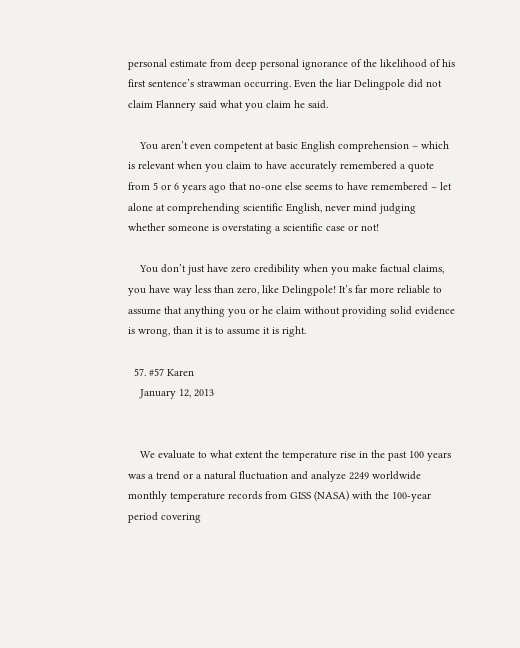personal estimate from deep personal ignorance of the likelihood of his first sentence’s strawman occurring. Even the liar Delingpole did not claim Flannery said what you claim he said.

    You aren’t even competent at basic English comprehension – which is relevant when you claim to have accurately remembered a quote from 5 or 6 years ago that no-one else seems to have remembered – let alone at comprehending scientific English, never mind judging whether someone is overstating a scientific case or not!

    You don’t just have zero credibility when you make factual claims, you have way less than zero, like Delingpole! It’s far more reliable to assume that anything you or he claim without providing solid evidence is wrong, than it is to assume it is right.

  57. #57 Karen
    January 12, 2013


    We evaluate to what extent the temperature rise in the past 100 years was a trend or a natural fluctuation and analyze 2249 worldwide monthly temperature records from GISS (NASA) with the 100-year period covering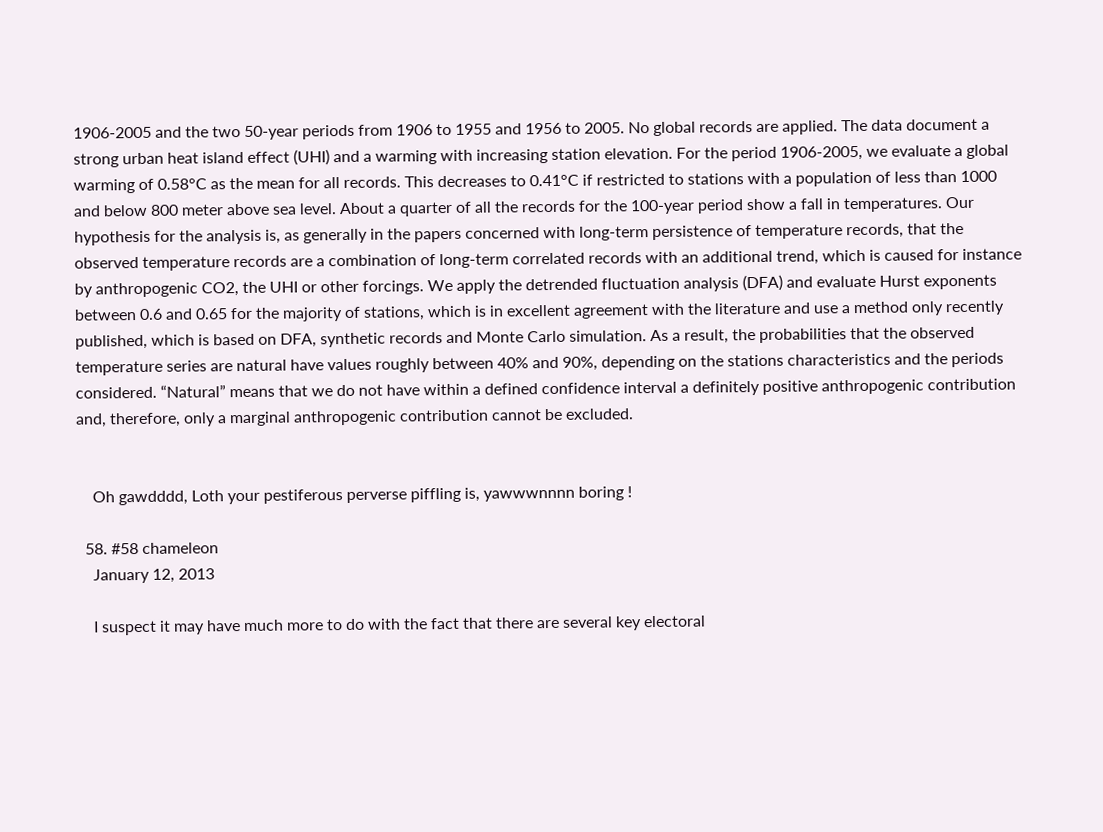1906-2005 and the two 50-year periods from 1906 to 1955 and 1956 to 2005. No global records are applied. The data document a strong urban heat island effect (UHI) and a warming with increasing station elevation. For the period 1906-2005, we evaluate a global warming of 0.58°C as the mean for all records. This decreases to 0.41°C if restricted to stations with a population of less than 1000 and below 800 meter above sea level. About a quarter of all the records for the 100-year period show a fall in temperatures. Our hypothesis for the analysis is, as generally in the papers concerned with long-term persistence of temperature records, that the observed temperature records are a combination of long-term correlated records with an additional trend, which is caused for instance by anthropogenic CO2, the UHI or other forcings. We apply the detrended fluctuation analysis (DFA) and evaluate Hurst exponents between 0.6 and 0.65 for the majority of stations, which is in excellent agreement with the literature and use a method only recently published, which is based on DFA, synthetic records and Monte Carlo simulation. As a result, the probabilities that the observed temperature series are natural have values roughly between 40% and 90%, depending on the stations characteristics and the periods considered. “Natural” means that we do not have within a defined confidence interval a definitely positive anthropogenic contribution and, therefore, only a marginal anthropogenic contribution cannot be excluded.


    Oh gawdddd, Loth your pestiferous perverse piffling is, yawwwnnnn boring !

  58. #58 chameleon
    January 12, 2013

    I suspect it may have much more to do with the fact that there are several key electoral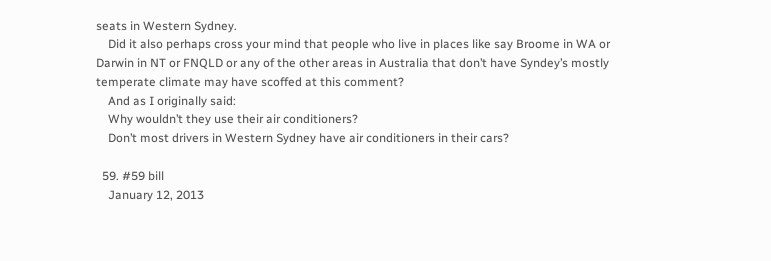seats in Western Sydney.
    Did it also perhaps cross your mind that people who live in places like say Broome in WA or Darwin in NT or FNQLD or any of the other areas in Australia that don’t have Syndey’s mostly temperate climate may have scoffed at this comment?
    And as I originally said:
    Why wouldn’t they use their air conditioners?
    Don’t most drivers in Western Sydney have air conditioners in their cars?

  59. #59 bill
    January 12, 2013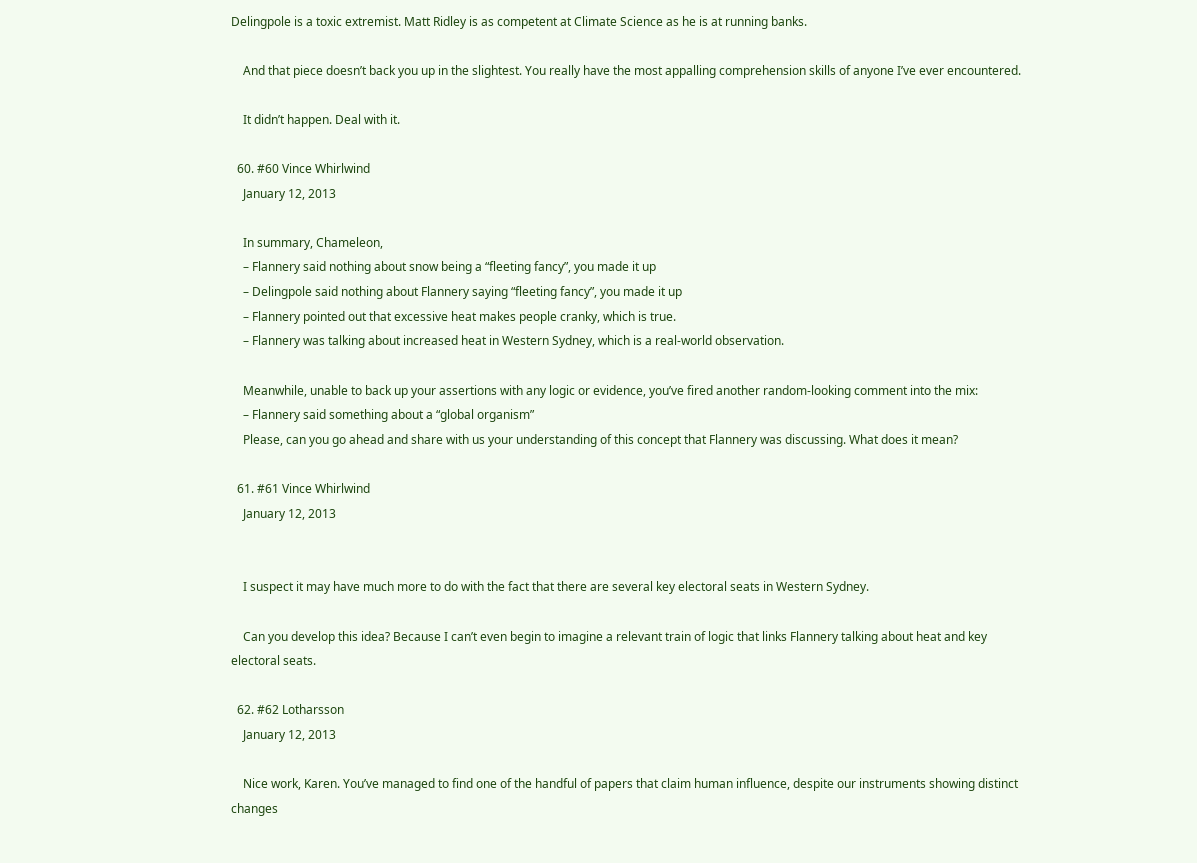Delingpole is a toxic extremist. Matt Ridley is as competent at Climate Science as he is at running banks.

    And that piece doesn’t back you up in the slightest. You really have the most appalling comprehension skills of anyone I’ve ever encountered.

    It didn’t happen. Deal with it.

  60. #60 Vince Whirlwind
    January 12, 2013

    In summary, Chameleon,
    – Flannery said nothing about snow being a “fleeting fancy”, you made it up
    – Delingpole said nothing about Flannery saying “fleeting fancy”, you made it up
    – Flannery pointed out that excessive heat makes people cranky, which is true.
    – Flannery was talking about increased heat in Western Sydney, which is a real-world observation.

    Meanwhile, unable to back up your assertions with any logic or evidence, you’ve fired another random-looking comment into the mix:
    – Flannery said something about a “global organism”
    Please, can you go ahead and share with us your understanding of this concept that Flannery was discussing. What does it mean?

  61. #61 Vince Whirlwind
    January 12, 2013


    I suspect it may have much more to do with the fact that there are several key electoral seats in Western Sydney.

    Can you develop this idea? Because I can’t even begin to imagine a relevant train of logic that links Flannery talking about heat and key electoral seats.

  62. #62 Lotharsson
    January 12, 2013

    Nice work, Karen. You’ve managed to find one of the handful of papers that claim human influence, despite our instruments showing distinct changes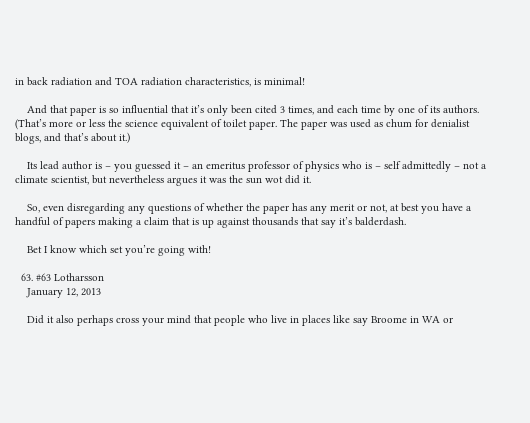in back radiation and TOA radiation characteristics, is minimal!

    And that paper is so influential that it’s only been cited 3 times, and each time by one of its authors. (That’s more or less the science equivalent of toilet paper. The paper was used as chum for denialist blogs, and that’s about it.)

    Its lead author is – you guessed it – an emeritus professor of physics who is – self admittedly – not a climate scientist, but nevertheless argues it was the sun wot did it.

    So, even disregarding any questions of whether the paper has any merit or not, at best you have a handful of papers making a claim that is up against thousands that say it’s balderdash.

    Bet I know which set you’re going with!

  63. #63 Lotharsson
    January 12, 2013

    Did it also perhaps cross your mind that people who live in places like say Broome in WA or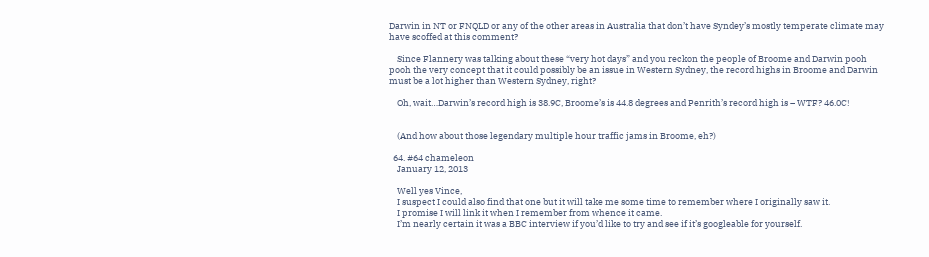Darwin in NT or FNQLD or any of the other areas in Australia that don’t have Syndey’s mostly temperate climate may have scoffed at this comment?

    Since Flannery was talking about these “very hot days” and you reckon the people of Broome and Darwin pooh pooh the very concept that it could possibly be an issue in Western Sydney, the record highs in Broome and Darwin must be a lot higher than Western Sydney, right?

    Oh, wait…Darwin’s record high is 38.9C, Broome’s is 44.8 degrees and Penrith’s record high is – WTF? 46.0C!


    (And how about those legendary multiple hour traffic jams in Broome, eh?)

  64. #64 chameleon
    January 12, 2013

    Well yes Vince,
    I suspect I could also find that one but it will take me some time to remember where I originally saw it.
    I promise I will link it when I remember from whence it came.
    I’m nearly certain it was a BBC interview if you’d like to try and see if it’s googleable for yourself.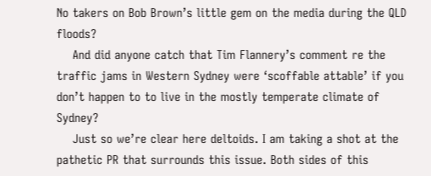No takers on Bob Brown’s little gem on the media during the QLD floods?
    And did anyone catch that Tim Flannery’s comment re the traffic jams in Western Sydney were ‘scoffable attable’ if you don’t happen to to live in the mostly temperate climate of Sydney?
    Just so we’re clear here deltoids. I am taking a shot at the pathetic PR that surrounds this issue. Both sides of this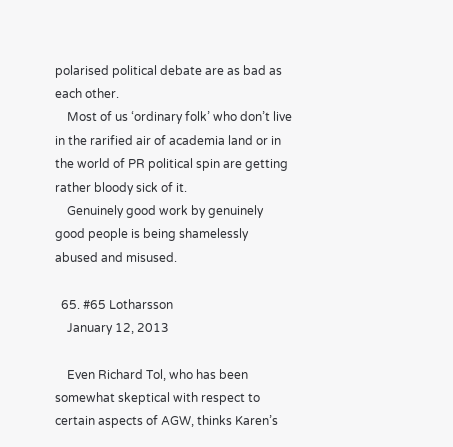polarised political debate are as bad as each other.
    Most of us ‘ordinary folk’ who don’t live in the rarified air of academia land or in the world of PR political spin are getting rather bloody sick of it.
    Genuinely good work by genuinely good people is being shamelessly abused and misused.

  65. #65 Lotharsson
    January 12, 2013

    Even Richard Tol, who has been somewhat skeptical with respect to certain aspects of AGW, thinks Karen’s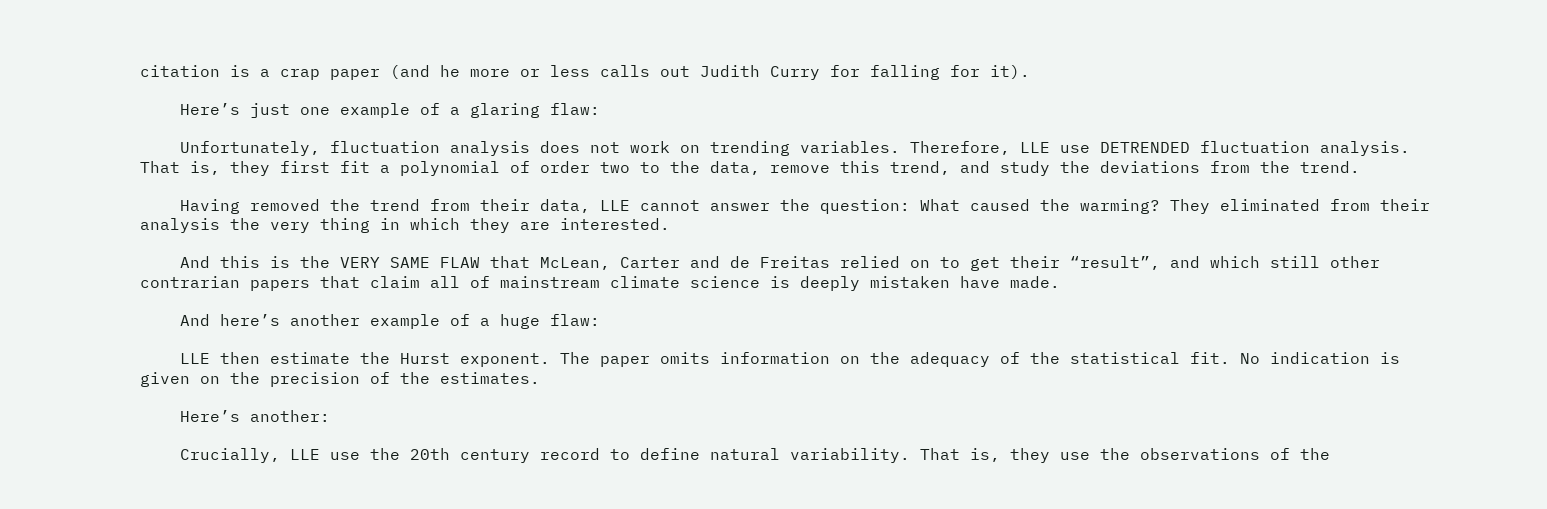citation is a crap paper (and he more or less calls out Judith Curry for falling for it).

    Here’s just one example of a glaring flaw:

    Unfortunately, fluctuation analysis does not work on trending variables. Therefore, LLE use DETRENDED fluctuation analysis. That is, they first fit a polynomial of order two to the data, remove this trend, and study the deviations from the trend.

    Having removed the trend from their data, LLE cannot answer the question: What caused the warming? They eliminated from their analysis the very thing in which they are interested.

    And this is the VERY SAME FLAW that McLean, Carter and de Freitas relied on to get their “result”, and which still other contrarian papers that claim all of mainstream climate science is deeply mistaken have made.

    And here’s another example of a huge flaw:

    LLE then estimate the Hurst exponent. The paper omits information on the adequacy of the statistical fit. No indication is given on the precision of the estimates.

    Here’s another:

    Crucially, LLE use the 20th century record to define natural variability. That is, they use the observations of the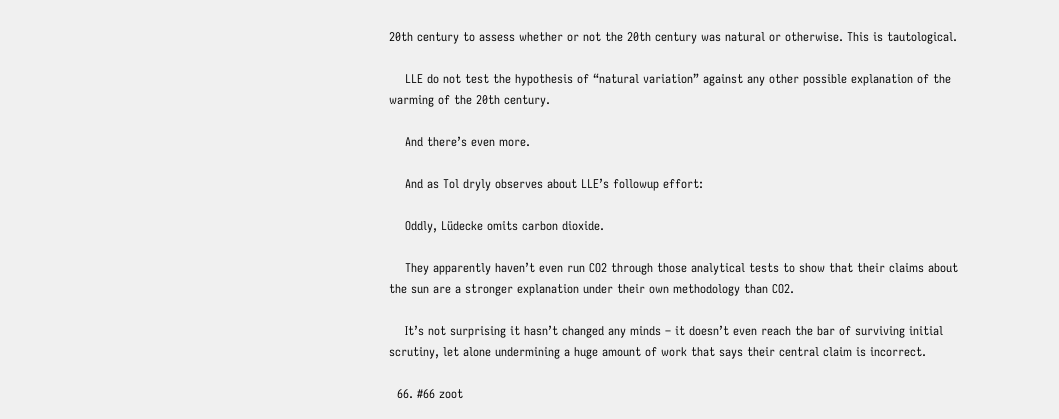20th century to assess whether or not the 20th century was natural or otherwise. This is tautological.

    LLE do not test the hypothesis of “natural variation” against any other possible explanation of the warming of the 20th century.

    And there’s even more.

    And as Tol dryly observes about LLE’s followup effort:

    Oddly, Lüdecke omits carbon dioxide.

    They apparently haven’t even run CO2 through those analytical tests to show that their claims about the sun are a stronger explanation under their own methodology than CO2.

    It’s not surprising it hasn’t changed any minds – it doesn’t even reach the bar of surviving initial scrutiny, let alone undermining a huge amount of work that says their central claim is incorrect.

  66. #66 zoot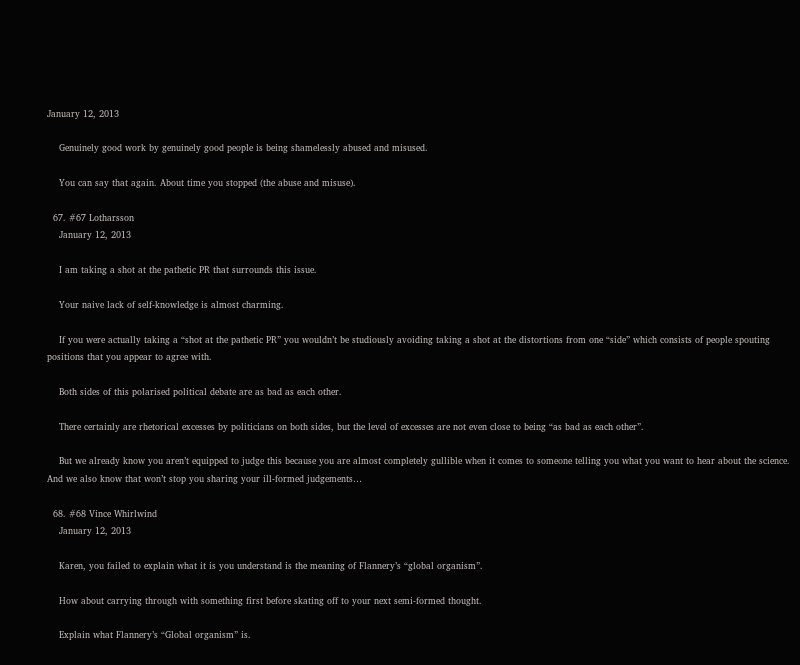January 12, 2013

    Genuinely good work by genuinely good people is being shamelessly abused and misused.

    You can say that again. About time you stopped (the abuse and misuse).

  67. #67 Lotharsson
    January 12, 2013

    I am taking a shot at the pathetic PR that surrounds this issue.

    Your naive lack of self-knowledge is almost charming.

    If you were actually taking a “shot at the pathetic PR” you wouldn’t be studiously avoiding taking a shot at the distortions from one “side” which consists of people spouting positions that you appear to agree with.

    Both sides of this polarised political debate are as bad as each other.

    There certainly are rhetorical excesses by politicians on both sides, but the level of excesses are not even close to being “as bad as each other”.

    But we already know you aren’t equipped to judge this because you are almost completely gullible when it comes to someone telling you what you want to hear about the science. And we also know that won’t stop you sharing your ill-formed judgements…

  68. #68 Vince Whirlwind
    January 12, 2013

    Karen, you failed to explain what it is you understand is the meaning of Flannery’s “global organism”.

    How about carrying through with something first before skating off to your next semi-formed thought.

    Explain what Flannery’s “Global organism” is.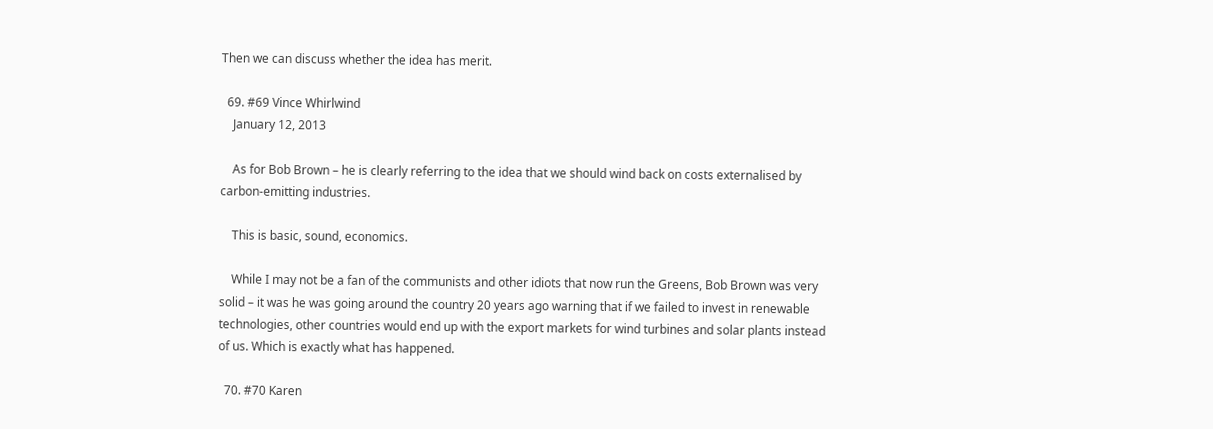Then we can discuss whether the idea has merit.

  69. #69 Vince Whirlwind
    January 12, 2013

    As for Bob Brown – he is clearly referring to the idea that we should wind back on costs externalised by carbon-emitting industries.

    This is basic, sound, economics.

    While I may not be a fan of the communists and other idiots that now run the Greens, Bob Brown was very solid – it was he was going around the country 20 years ago warning that if we failed to invest in renewable technologies, other countries would end up with the export markets for wind turbines and solar plants instead of us. Which is exactly what has happened.

  70. #70 Karen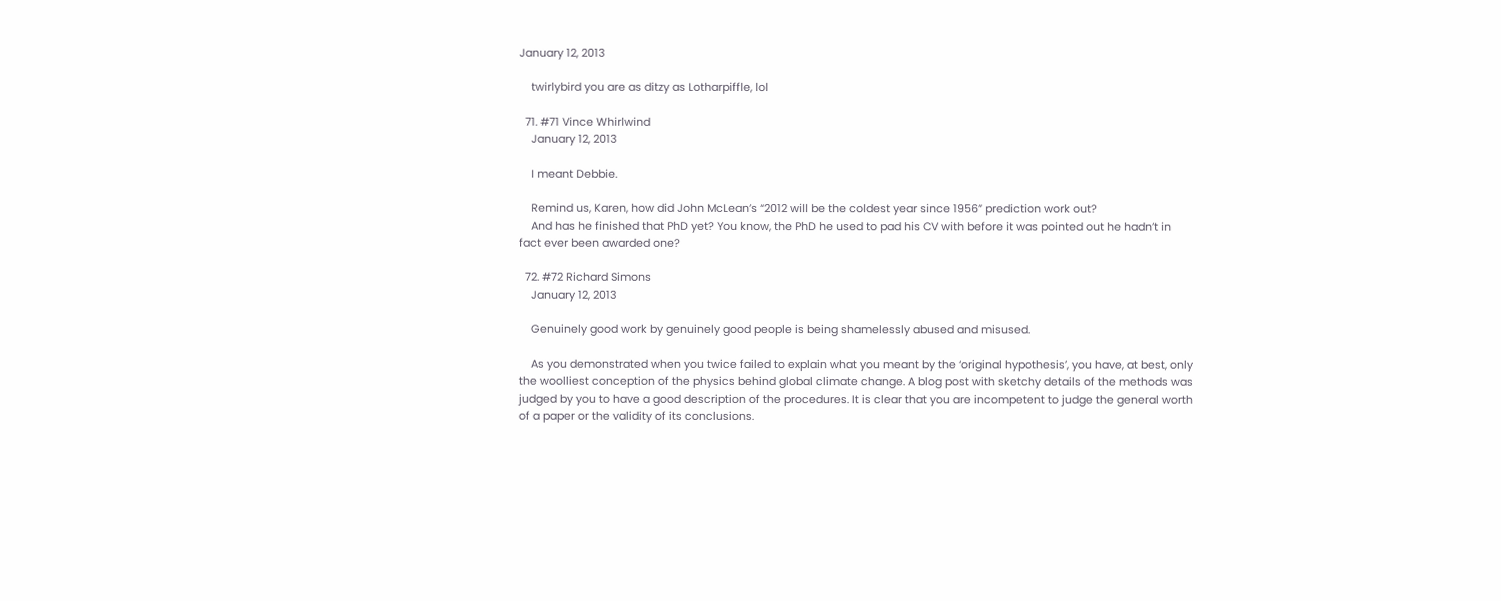January 12, 2013

    twirlybird you are as ditzy as Lotharpiffle, lol

  71. #71 Vince Whirlwind
    January 12, 2013

    I meant Debbie.

    Remind us, Karen, how did John McLean’s “2012 will be the coldest year since 1956” prediction work out?
    And has he finished that PhD yet? You know, the PhD he used to pad his CV with before it was pointed out he hadn’t in fact ever been awarded one?

  72. #72 Richard Simons
    January 12, 2013

    Genuinely good work by genuinely good people is being shamelessly abused and misused.

    As you demonstrated when you twice failed to explain what you meant by the ‘original hypothesis’, you have, at best, only the woolliest conception of the physics behind global climate change. A blog post with sketchy details of the methods was judged by you to have a good description of the procedures. It is clear that you are incompetent to judge the general worth of a paper or the validity of its conclusions.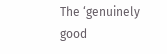The ‘genuinely good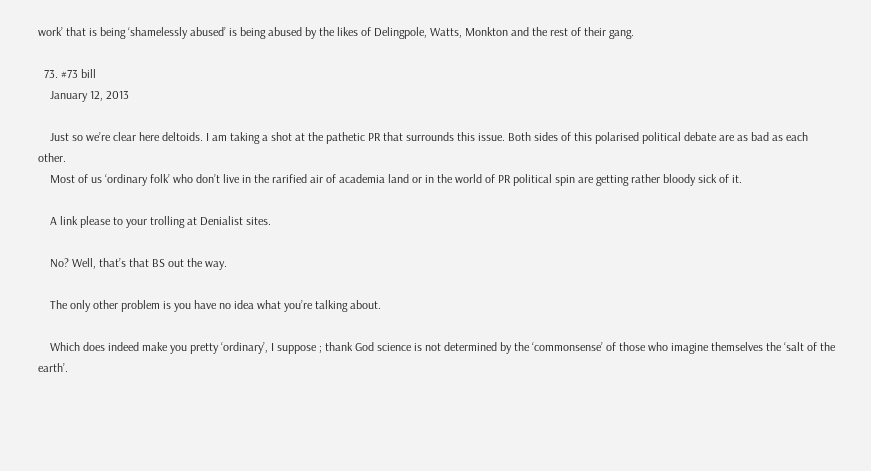work’ that is being ‘shamelessly abused’ is being abused by the likes of Delingpole, Watts, Monkton and the rest of their gang.

  73. #73 bill
    January 12, 2013

    Just so we’re clear here deltoids. I am taking a shot at the pathetic PR that surrounds this issue. Both sides of this polarised political debate are as bad as each other.
    Most of us ‘ordinary folk’ who don’t live in the rarified air of academia land or in the world of PR political spin are getting rather bloody sick of it.

    A link please to your trolling at Denialist sites.

    No? Well, that’s that BS out the way.

    The only other problem is you have no idea what you’re talking about.

    Which does indeed make you pretty ‘ordinary’, I suppose ; thank God science is not determined by the ‘commonsense’ of those who imagine themselves the ‘salt of the earth’.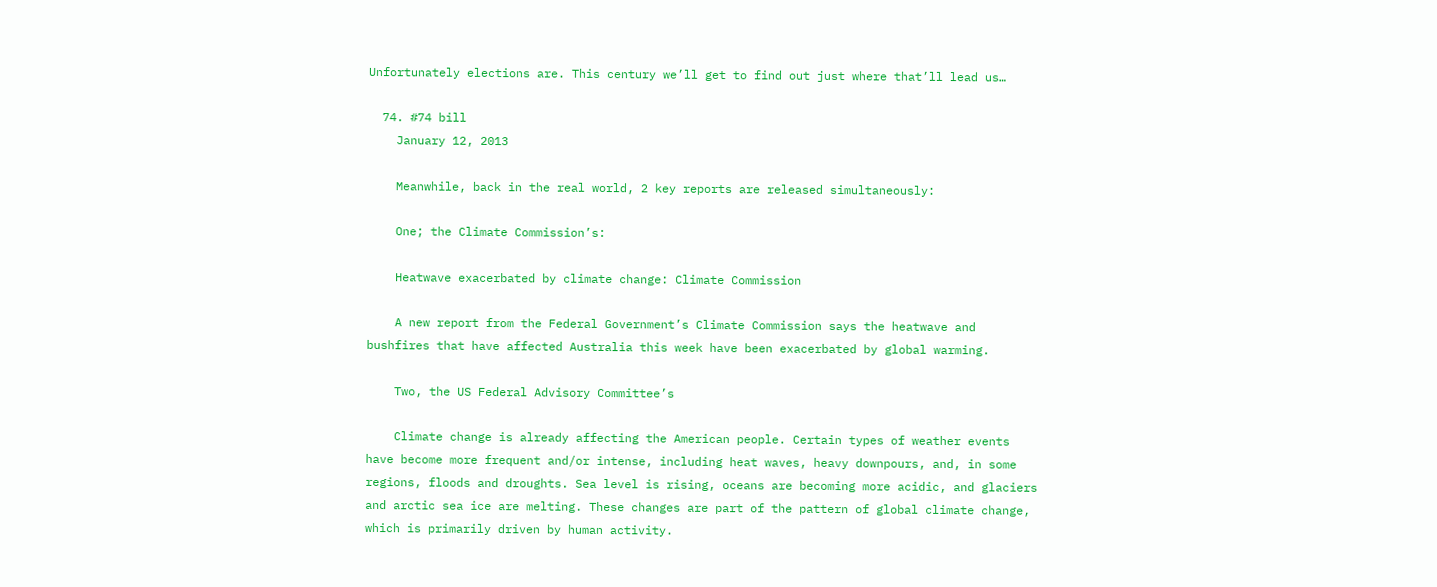Unfortunately elections are. This century we’ll get to find out just where that’ll lead us…

  74. #74 bill
    January 12, 2013

    Meanwhile, back in the real world, 2 key reports are released simultaneously:

    One; the Climate Commission’s:

    Heatwave exacerbated by climate change: Climate Commission

    A new report from the Federal Government’s Climate Commission says the heatwave and bushfires that have affected Australia this week have been exacerbated by global warming.

    Two, the US Federal Advisory Committee’s

    Climate change is already affecting the American people. Certain types of weather events have become more frequent and/or intense, including heat waves, heavy downpours, and, in some regions, floods and droughts. Sea level is rising, oceans are becoming more acidic, and glaciers and arctic sea ice are melting. These changes are part of the pattern of global climate change, which is primarily driven by human activity.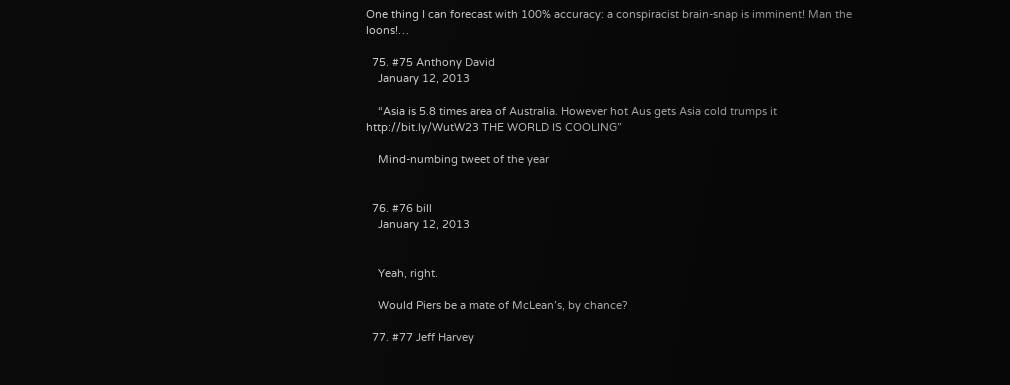One thing I can forecast with 100% accuracy: a conspiracist brain-snap is imminent! Man the loons!…

  75. #75 Anthony David
    January 12, 2013

    “Asia is 5.8 times area of Australia. However hot Aus gets Asia cold trumps it http://bit.ly/WutW23 THE WORLD IS COOLING”

    Mind-numbing tweet of the year


  76. #76 bill
    January 12, 2013


    Yeah, right.

    Would Piers be a mate of McLean’s, by chance?

  77. #77 Jeff Harvey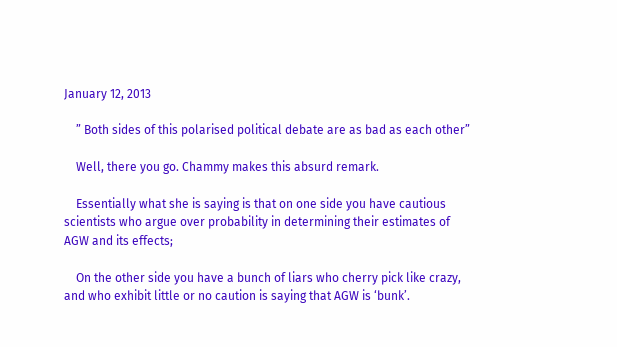January 12, 2013

    ” Both sides of this polarised political debate are as bad as each other”

    Well, there you go. Chammy makes this absurd remark.

    Essentially what she is saying is that on one side you have cautious scientists who argue over probability in determining their estimates of AGW and its effects;

    On the other side you have a bunch of liars who cherry pick like crazy, and who exhibit little or no caution is saying that AGW is ‘bunk’.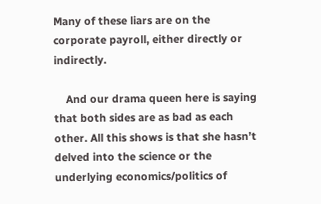Many of these liars are on the corporate payroll, either directly or indirectly.

    And our drama queen here is saying that both sides are as bad as each other. All this shows is that she hasn’t delved into the science or the underlying economics/politics of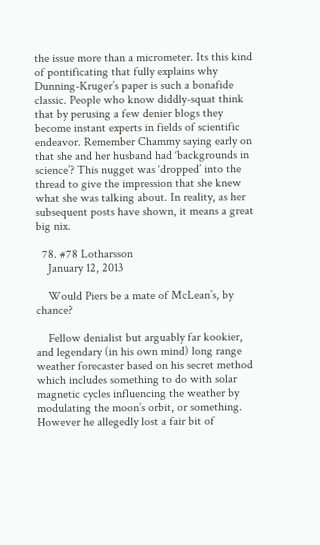the issue more than a micrometer. Its this kind of pontificating that fully explains why Dunning-Kruger’s paper is such a bonafide classic. People who know diddly-squat think that by perusing a few denier blogs they become instant experts in fields of scientific endeavor. Remember Chammy saying early on that she and her husband had ‘backgrounds in science’? This nugget was ‘dropped’ into the thread to give the impression that she knew what she was talking about. In reality, as her subsequent posts have shown, it means a great big nix.

  78. #78 Lotharsson
    January 12, 2013

    Would Piers be a mate of McLean’s, by chance?

    Fellow denialist but arguably far kookier, and legendary (in his own mind) long range weather forecaster based on his secret method which includes something to do with solar magnetic cycles influencing the weather by modulating the moon’s orbit, or something. However he allegedly lost a fair bit of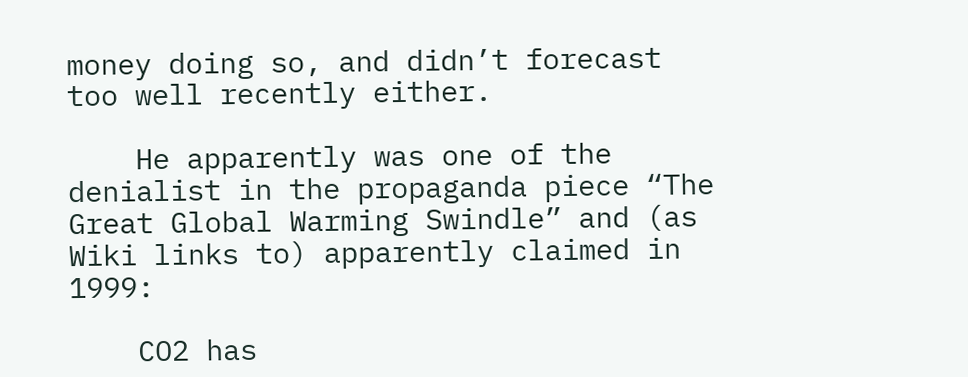money doing so, and didn’t forecast too well recently either.

    He apparently was one of the denialist in the propaganda piece “The Great Global Warming Swindle” and (as Wiki links to) apparently claimed in 1999:

    CO2 has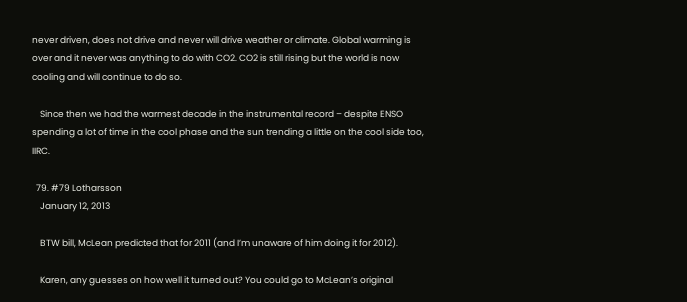never driven, does not drive and never will drive weather or climate. Global warming is over and it never was anything to do with CO2. CO2 is still rising but the world is now cooling and will continue to do so.

    Since then we had the warmest decade in the instrumental record – despite ENSO spending a lot of time in the cool phase and the sun trending a little on the cool side too, IIRC.

  79. #79 Lotharsson
    January 12, 2013

    BTW bill, McLean predicted that for 2011 (and I’m unaware of him doing it for 2012).

    Karen, any guesses on how well it turned out? You could go to McLean’s original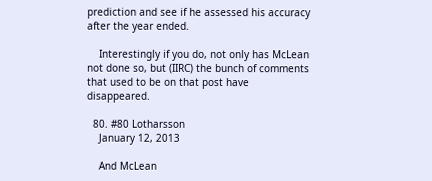prediction and see if he assessed his accuracy after the year ended.

    Interestingly if you do, not only has McLean not done so, but (IIRC) the bunch of comments that used to be on that post have disappeared.

  80. #80 Lotharsson
    January 12, 2013

    And McLean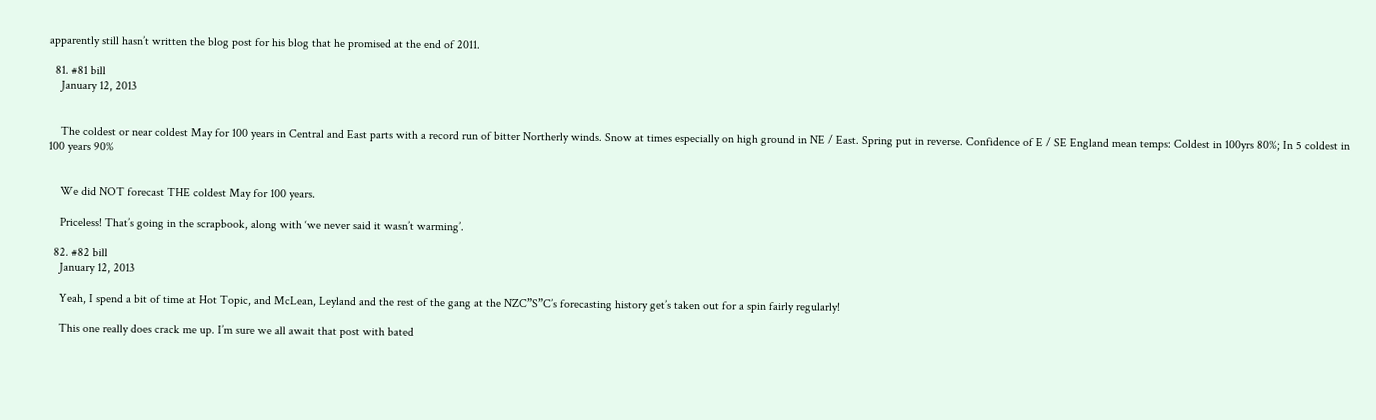apparently still hasn’t written the blog post for his blog that he promised at the end of 2011.

  81. #81 bill
    January 12, 2013


    The coldest or near coldest May for 100 years in Central and East parts with a record run of bitter Northerly winds. Snow at times especially on high ground in NE / East. Spring put in reverse. Confidence of E / SE England mean temps: Coldest in 100yrs 80%; In 5 coldest in 100 years 90%


    We did NOT forecast THE coldest May for 100 years.

    Priceless! That’s going in the scrapbook, along with ‘we never said it wasn’t warming’.

  82. #82 bill
    January 12, 2013

    Yeah, I spend a bit of time at Hot Topic, and McLean, Leyland and the rest of the gang at the NZC”S”C’s forecasting history get’s taken out for a spin fairly regularly!

    This one really does crack me up. I’m sure we all await that post with bated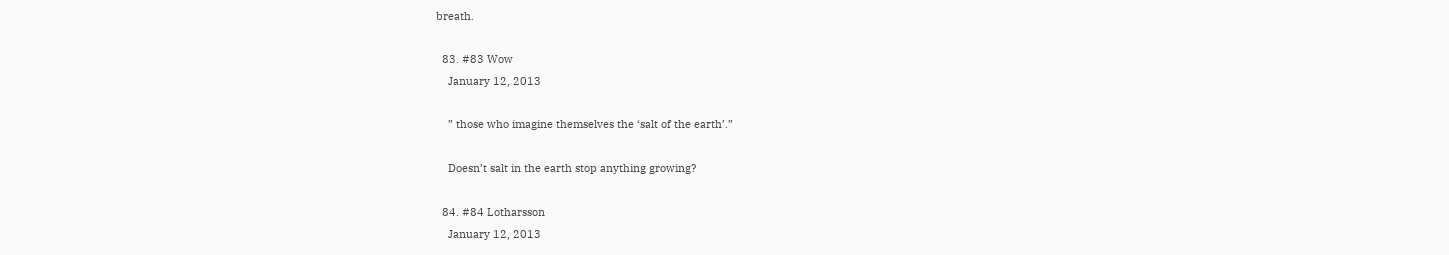breath.

  83. #83 Wow
    January 12, 2013

    ” those who imagine themselves the ‘salt of the earth’.”

    Doesn’t salt in the earth stop anything growing?

  84. #84 Lotharsson
    January 12, 2013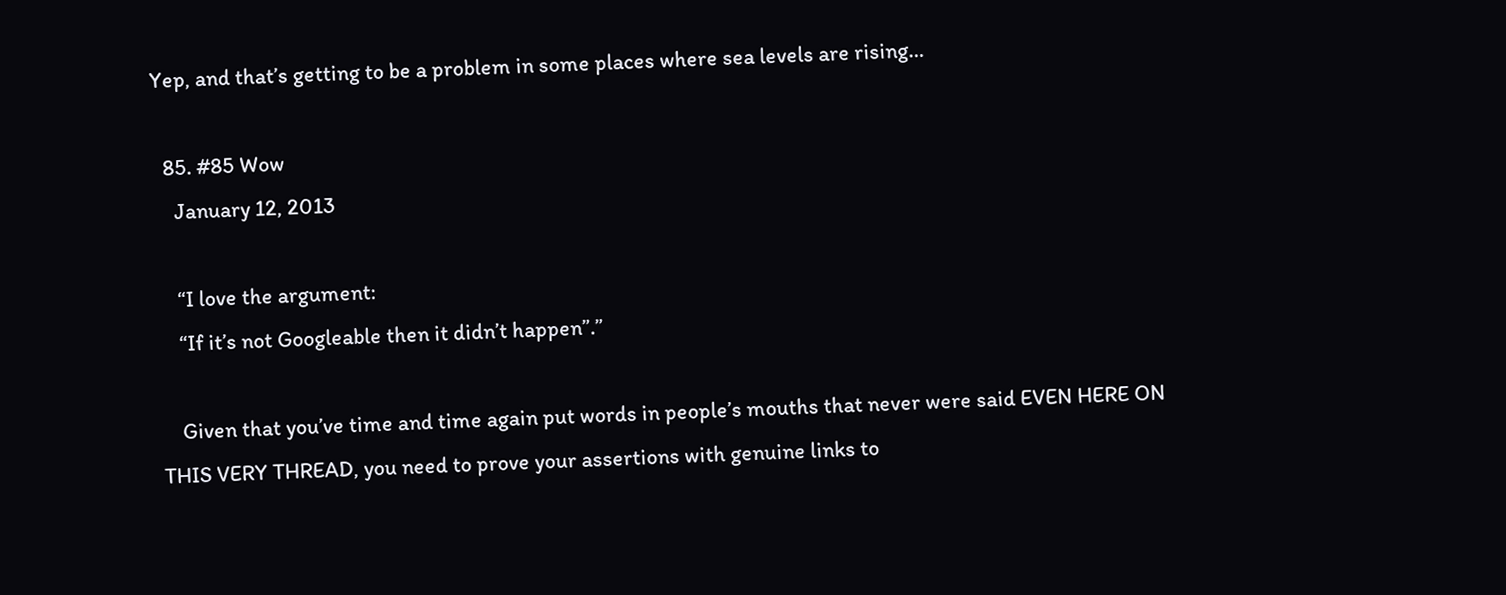Yep, and that’s getting to be a problem in some places where sea levels are rising…

  85. #85 Wow
    January 12, 2013

    “I love the argument:
    “If it’s not Googleable then it didn’t happen”.”

    Given that you’ve time and time again put words in people’s mouths that never were said EVEN HERE ON THIS VERY THREAD, you need to prove your assertions with genuine links to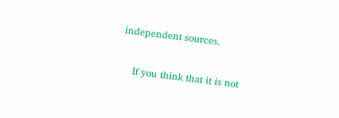independent sources.

    If you think that it is not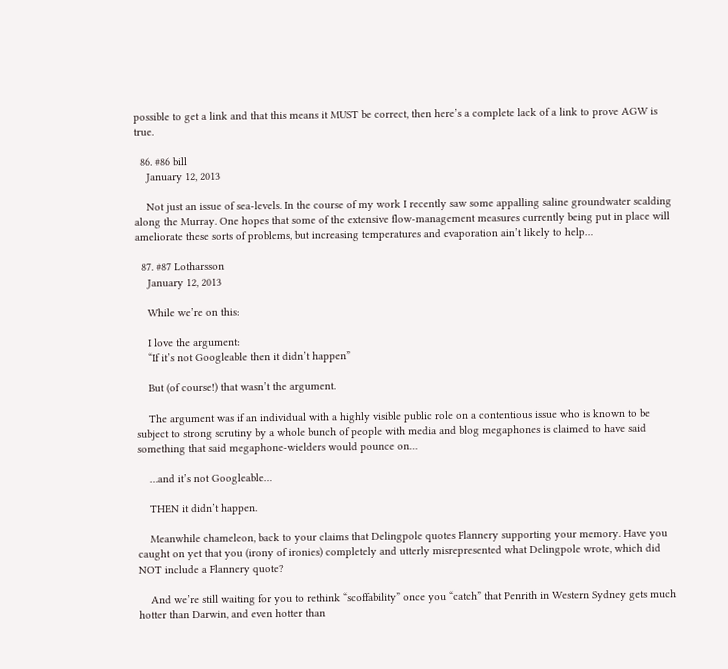possible to get a link and that this means it MUST be correct, then here’s a complete lack of a link to prove AGW is true.

  86. #86 bill
    January 12, 2013

    Not just an issue of sea-levels. In the course of my work I recently saw some appalling saline groundwater scalding along the Murray. One hopes that some of the extensive flow-management measures currently being put in place will ameliorate these sorts of problems, but increasing temperatures and evaporation ain’t likely to help…

  87. #87 Lotharsson
    January 12, 2013

    While we’re on this:

    I love the argument:
    “If it’s not Googleable then it didn’t happen”

    But (of course!) that wasn’t the argument.

    The argument was if an individual with a highly visible public role on a contentious issue who is known to be subject to strong scrutiny by a whole bunch of people with media and blog megaphones is claimed to have said something that said megaphone-wielders would pounce on…

    …and it’s not Googleable…

    THEN it didn’t happen.

    Meanwhile chameleon, back to your claims that Delingpole quotes Flannery supporting your memory. Have you caught on yet that you (irony of ironies) completely and utterly misrepresented what Delingpole wrote, which did NOT include a Flannery quote?

    And we’re still waiting for you to rethink “scoffability” once you “catch” that Penrith in Western Sydney gets much hotter than Darwin, and even hotter than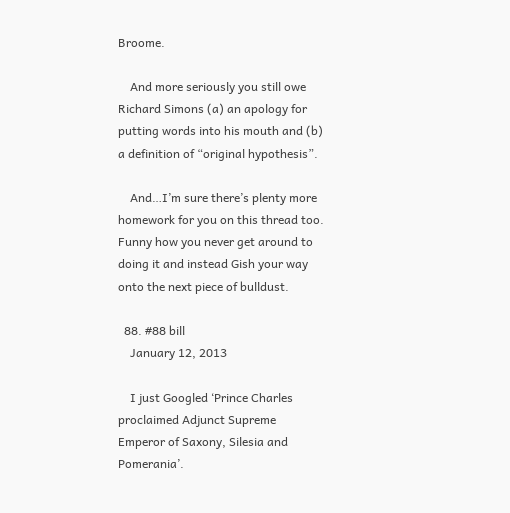Broome.

    And more seriously you still owe Richard Simons (a) an apology for putting words into his mouth and (b) a definition of “original hypothesis”.

    And…I’m sure there’s plenty more homework for you on this thread too. Funny how you never get around to doing it and instead Gish your way onto the next piece of bulldust.

  88. #88 bill
    January 12, 2013

    I just Googled ‘Prince Charles proclaimed Adjunct Supreme Emperor of Saxony, Silesia and Pomerania’.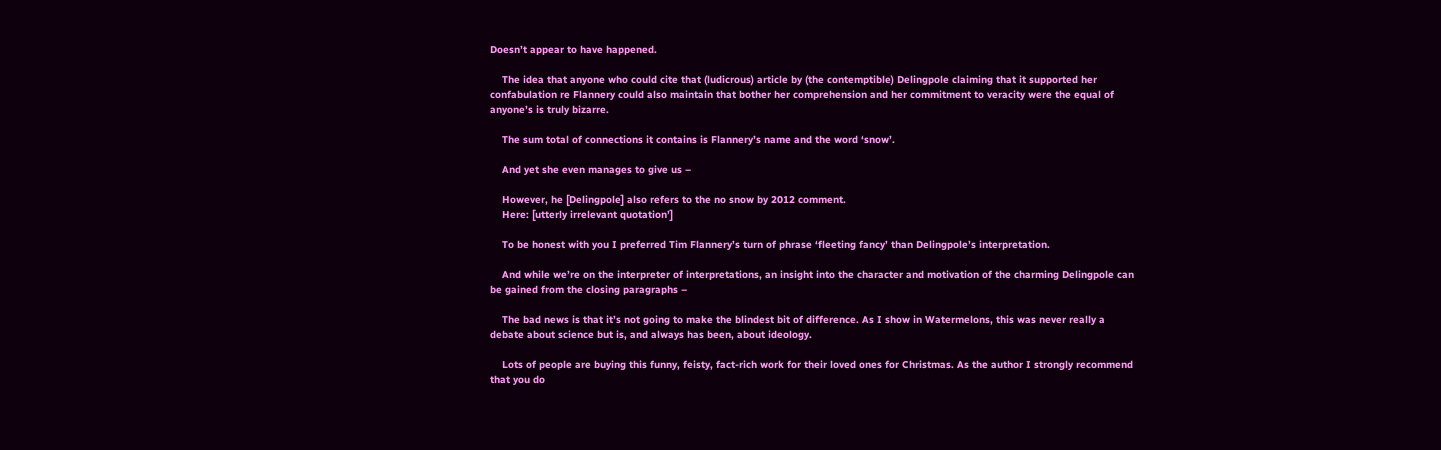Doesn’t appear to have happened.

    The idea that anyone who could cite that (ludicrous) article by (the contemptible) Delingpole claiming that it supported her confabulation re Flannery could also maintain that bother her comprehension and her commitment to veracity were the equal of anyone’s is truly bizarre.

    The sum total of connections it contains is Flannery’s name and the word ‘snow’.

    And yet she even manages to give us –

    However, he [Delingpole] also refers to the no snow by 2012 comment.
    Here: [utterly irrelevant quotation’]

    To be honest with you I preferred Tim Flannery’s turn of phrase ‘fleeting fancy’ than Delingpole’s interpretation.

    And while we’re on the interpreter of interpretations, an insight into the character and motivation of the charming Delingpole can be gained from the closing paragraphs –

    The bad news is that it’s not going to make the blindest bit of difference. As I show in Watermelons, this was never really a debate about science but is, and always has been, about ideology.

    Lots of people are buying this funny, feisty, fact-rich work for their loved ones for Christmas. As the author I strongly recommend that you do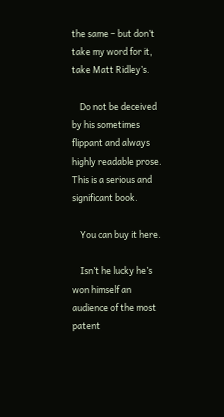the same – but don’t take my word for it, take Matt Ridley’s.

    Do not be deceived by his sometimes flippant and always highly readable prose. This is a serious and significant book.

    You can buy it here.

    Isn’t he lucky he’s won himself an audience of the most patent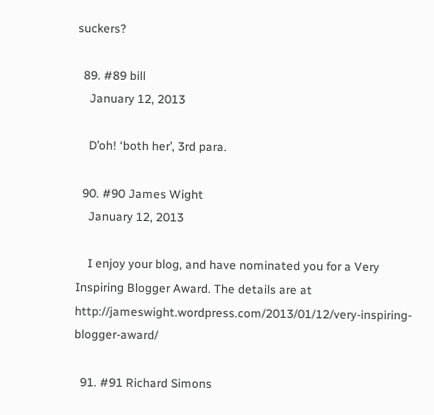suckers?

  89. #89 bill
    January 12, 2013

    D’oh! ‘both her’, 3rd para.

  90. #90 James Wight
    January 12, 2013

    I enjoy your blog, and have nominated you for a Very Inspiring Blogger Award. The details are at http://jameswight.wordpress.com/2013/01/12/very-inspiring-blogger-award/

  91. #91 Richard Simons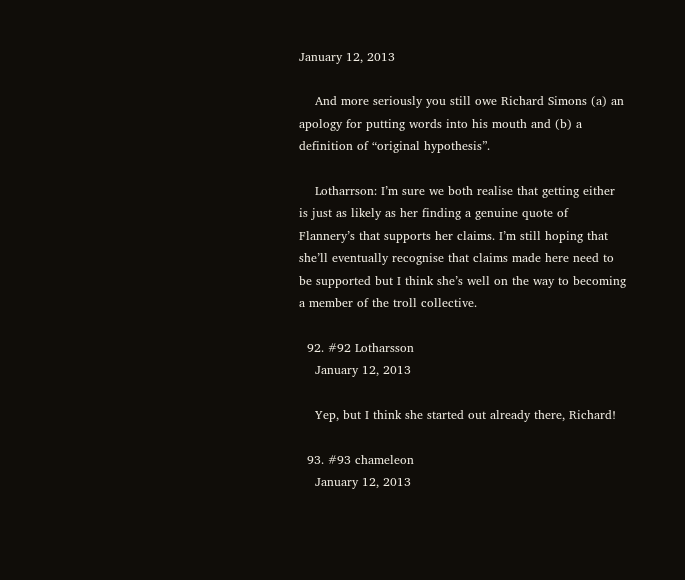January 12, 2013

    And more seriously you still owe Richard Simons (a) an apology for putting words into his mouth and (b) a definition of “original hypothesis”.

    Lotharrson: I’m sure we both realise that getting either is just as likely as her finding a genuine quote of Flannery’s that supports her claims. I’m still hoping that she’ll eventually recognise that claims made here need to be supported but I think she’s well on the way to becoming a member of the troll collective.

  92. #92 Lotharsson
    January 12, 2013

    Yep, but I think she started out already there, Richard!

  93. #93 chameleon
    January 12, 2013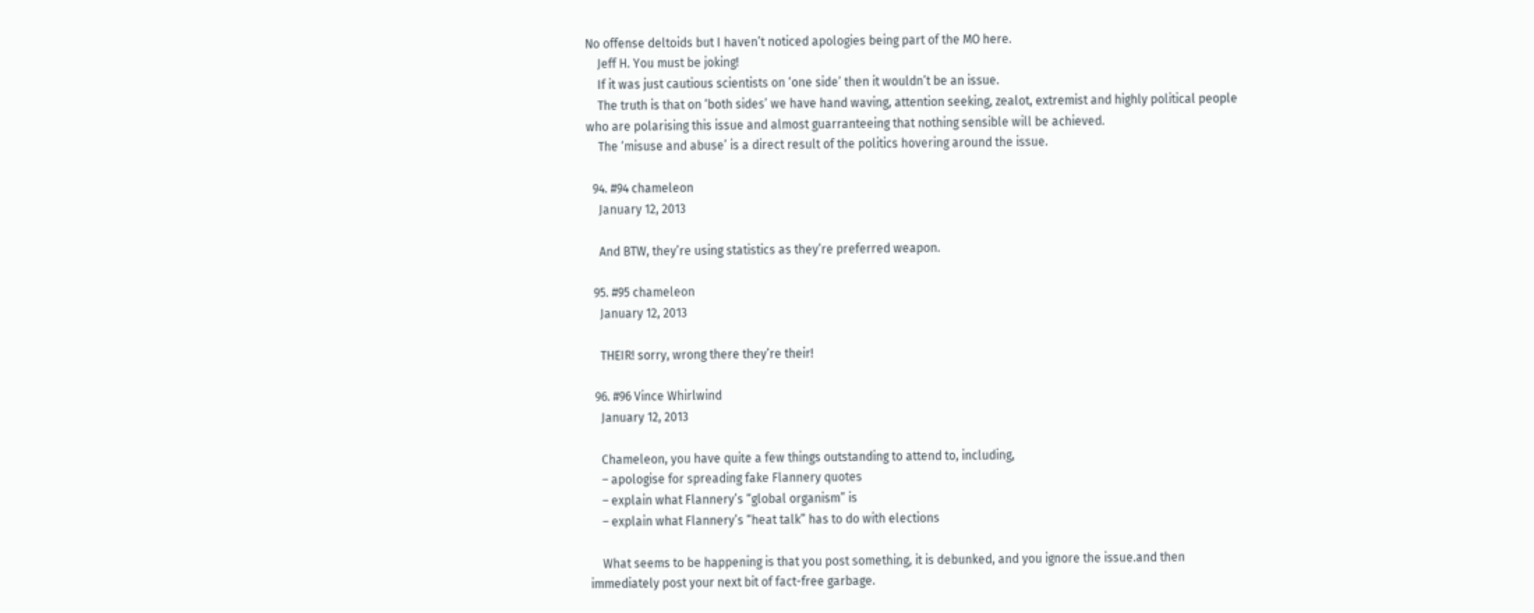No offense deltoids but I haven’t noticed apologies being part of the MO here.
    Jeff H. You must be joking!
    If it was just cautious scientists on ‘one side’ then it wouldn’t be an issue.
    The truth is that on ‘both sides’ we have hand waving, attention seeking, zealot, extremist and highly political people who are polarising this issue and almost guarranteeing that nothing sensible will be achieved.
    The ‘misuse and abuse’ is a direct result of the politics hovering around the issue.

  94. #94 chameleon
    January 12, 2013

    And BTW, they’re using statistics as they’re preferred weapon.

  95. #95 chameleon
    January 12, 2013

    THEIR! sorry, wrong there they’re their!

  96. #96 Vince Whirlwind
    January 12, 2013

    Chameleon, you have quite a few things outstanding to attend to, including,
    – apologise for spreading fake Flannery quotes
    – explain what Flannery’s “global organism” is
    – explain what Flannery’s “heat talk” has to do with elections

    What seems to be happening is that you post something, it is debunked, and you ignore the issue.and then immediately post your next bit of fact-free garbage.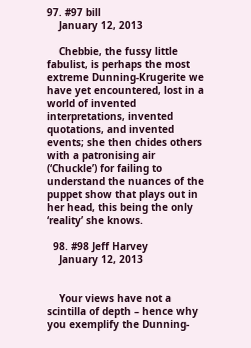97. #97 bill
    January 12, 2013

    Chebbie, the fussy little fabulist, is perhaps the most extreme Dunning-Krugerite we have yet encountered, lost in a world of invented interpretations, invented quotations, and invented events; she then chides others with a patronising air (‘Chuckle’) for failing to understand the nuances of the puppet show that plays out in her head, this being the only ‘reality’ she knows.

  98. #98 Jeff Harvey
    January 12, 2013


    Your views have not a scintilla of depth – hence why you exemplify the Dunning-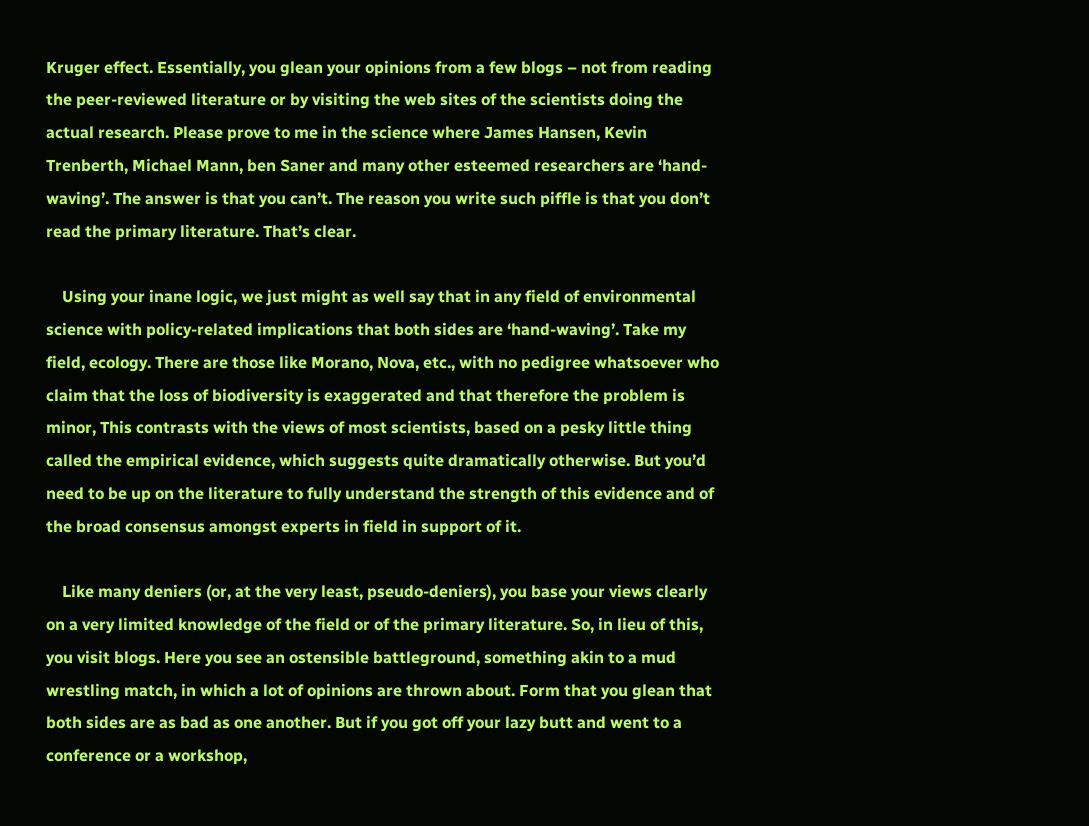Kruger effect. Essentially, you glean your opinions from a few blogs – not from reading the peer-reviewed literature or by visiting the web sites of the scientists doing the actual research. Please prove to me in the science where James Hansen, Kevin Trenberth, Michael Mann, ben Saner and many other esteemed researchers are ‘hand-waving’. The answer is that you can’t. The reason you write such piffle is that you don’t read the primary literature. That’s clear.

    Using your inane logic, we just might as well say that in any field of environmental science with policy-related implications that both sides are ‘hand-waving’. Take my field, ecology. There are those like Morano, Nova, etc., with no pedigree whatsoever who claim that the loss of biodiversity is exaggerated and that therefore the problem is minor, This contrasts with the views of most scientists, based on a pesky little thing called the empirical evidence, which suggests quite dramatically otherwise. But you’d need to be up on the literature to fully understand the strength of this evidence and of the broad consensus amongst experts in field in support of it.

    Like many deniers (or, at the very least, pseudo-deniers), you base your views clearly on a very limited knowledge of the field or of the primary literature. So, in lieu of this, you visit blogs. Here you see an ostensible battleground, something akin to a mud wrestling match, in which a lot of opinions are thrown about. Form that you glean that both sides are as bad as one another. But if you got off your lazy butt and went to a conference or a workshop,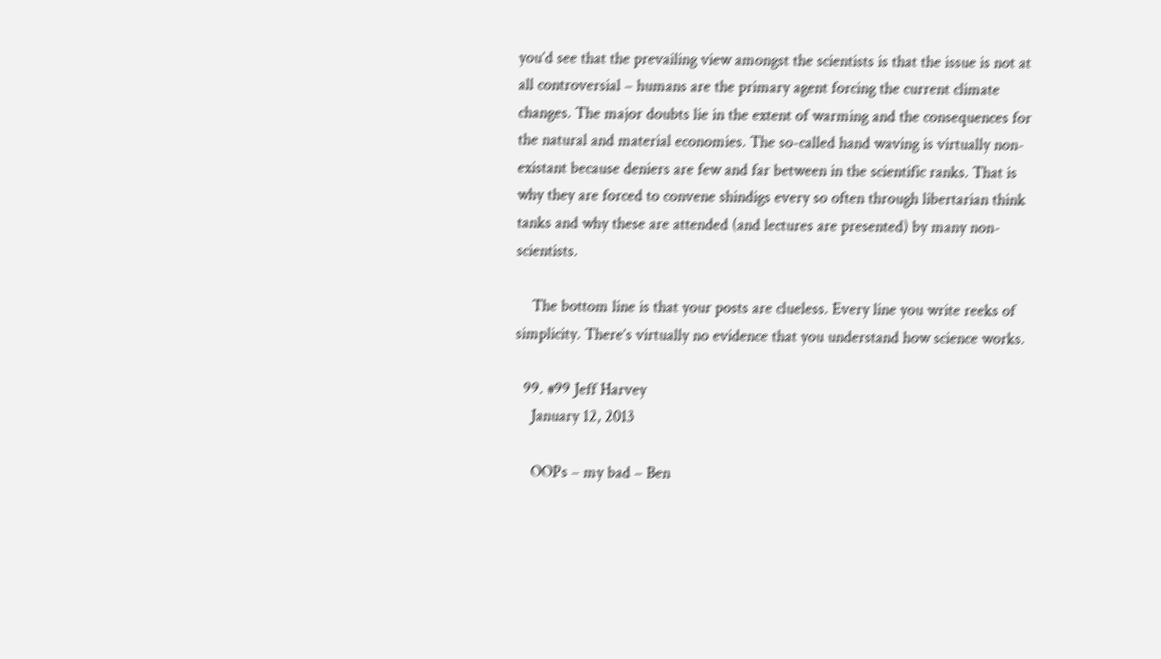you’d see that the prevailing view amongst the scientists is that the issue is not at all controversial – humans are the primary agent forcing the current climate changes. The major doubts lie in the extent of warming and the consequences for the natural and material economies. The so-called hand waving is virtually non-existant because deniers are few and far between in the scientific ranks. That is why they are forced to convene shindigs every so often through libertarian think tanks and why these are attended (and lectures are presented) by many non-scientists.

    The bottom line is that your posts are clueless. Every line you write reeks of simplicity. There’s virtually no evidence that you understand how science works.

  99. #99 Jeff Harvey
    January 12, 2013

    OOPs – my bad – Ben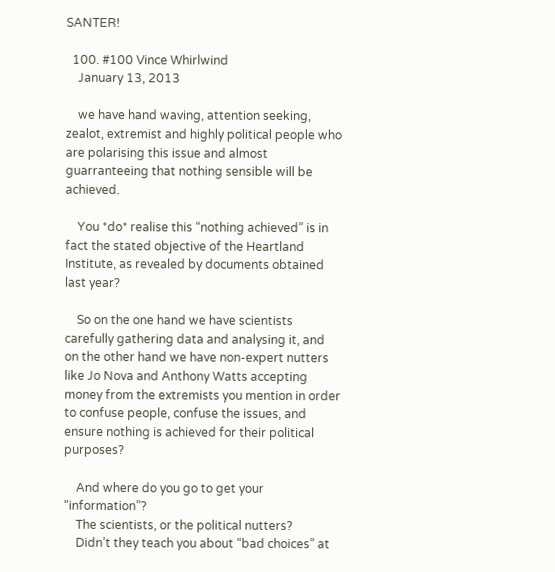SANTER!

  100. #100 Vince Whirlwind
    January 13, 2013

    we have hand waving, attention seeking, zealot, extremist and highly political people who are polarising this issue and almost guarranteeing that nothing sensible will be achieved.

    You *do* realise this “nothing achieved” is in fact the stated objective of the Heartland Institute, as revealed by documents obtained last year?

    So on the one hand we have scientists carefully gathering data and analysing it, and on the other hand we have non-expert nutters like Jo Nova and Anthony Watts accepting money from the extremists you mention in order to confuse people, confuse the issues, and ensure nothing is achieved for their political purposes?

    And where do you go to get your “information”?
    The scientists, or the political nutters?
    Didn’t they teach you about “bad choices” at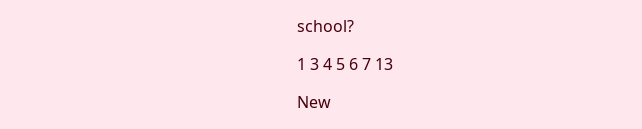school?

1 3 4 5 6 7 13

New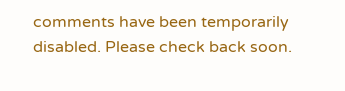comments have been temporarily disabled. Please check back soon.